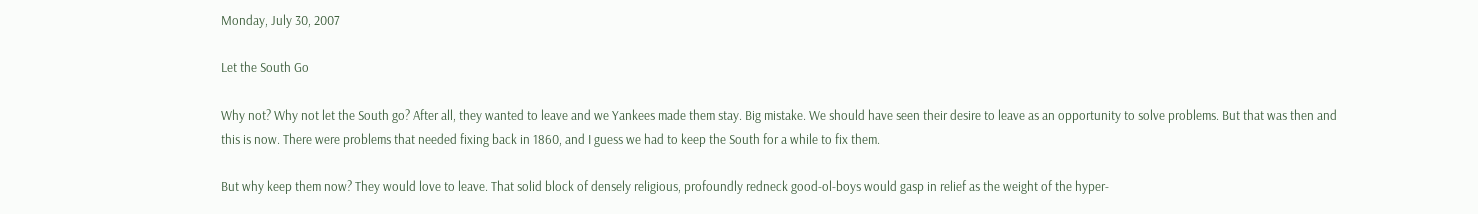Monday, July 30, 2007

Let the South Go

Why not? Why not let the South go? After all, they wanted to leave and we Yankees made them stay. Big mistake. We should have seen their desire to leave as an opportunity to solve problems. But that was then and this is now. There were problems that needed fixing back in 1860, and I guess we had to keep the South for a while to fix them.

But why keep them now? They would love to leave. That solid block of densely religious, profoundly redneck good-ol-boys would gasp in relief as the weight of the hyper-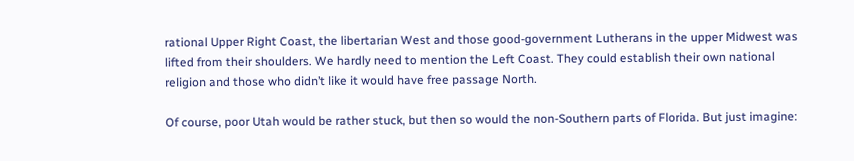rational Upper Right Coast, the libertarian West and those good-government Lutherans in the upper Midwest was lifted from their shoulders. We hardly need to mention the Left Coast. They could establish their own national religion and those who didn’t like it would have free passage North.

Of course, poor Utah would be rather stuck, but then so would the non-Southern parts of Florida. But just imagine: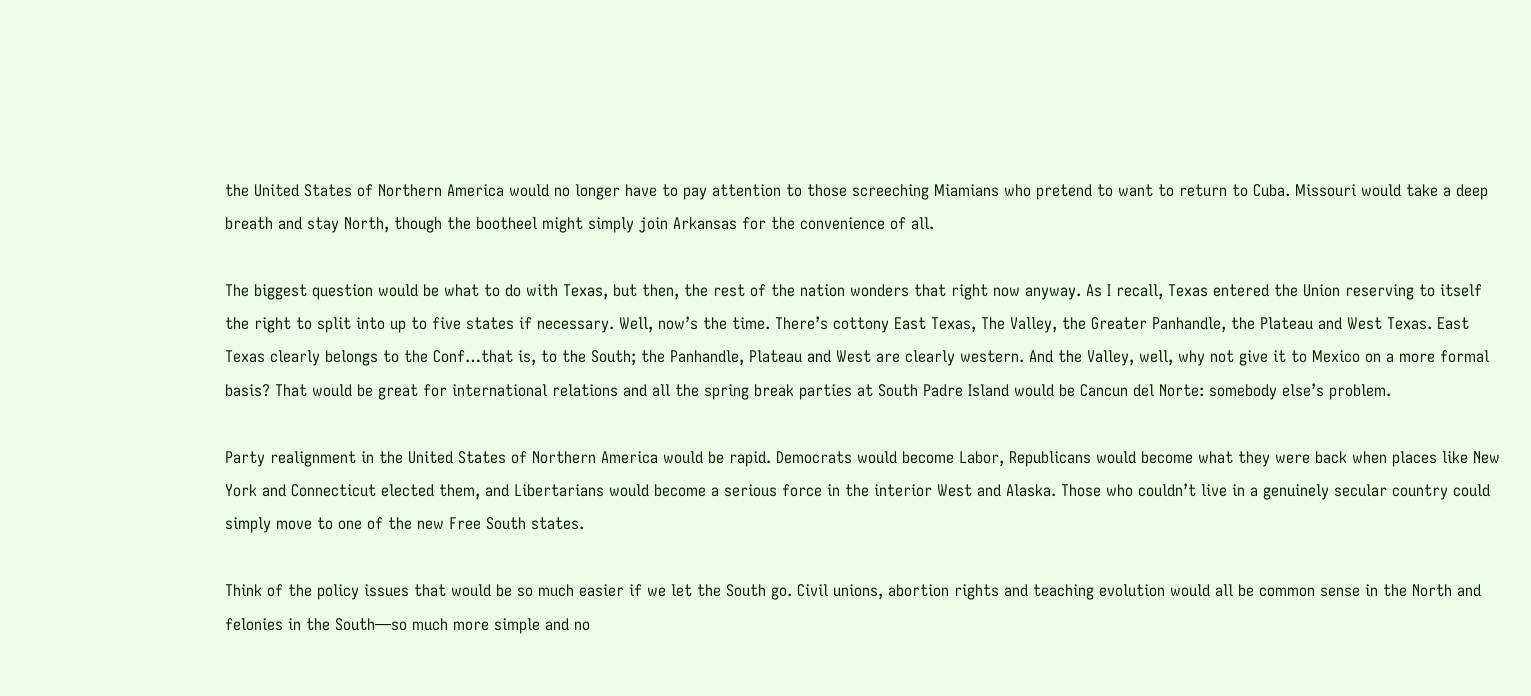the United States of Northern America would no longer have to pay attention to those screeching Miamians who pretend to want to return to Cuba. Missouri would take a deep breath and stay North, though the bootheel might simply join Arkansas for the convenience of all.

The biggest question would be what to do with Texas, but then, the rest of the nation wonders that right now anyway. As I recall, Texas entered the Union reserving to itself the right to split into up to five states if necessary. Well, now’s the time. There’s cottony East Texas, The Valley, the Greater Panhandle, the Plateau and West Texas. East Texas clearly belongs to the Conf…that is, to the South; the Panhandle, Plateau and West are clearly western. And the Valley, well, why not give it to Mexico on a more formal basis? That would be great for international relations and all the spring break parties at South Padre Island would be Cancun del Norte: somebody else’s problem.

Party realignment in the United States of Northern America would be rapid. Democrats would become Labor, Republicans would become what they were back when places like New York and Connecticut elected them, and Libertarians would become a serious force in the interior West and Alaska. Those who couldn’t live in a genuinely secular country could simply move to one of the new Free South states.

Think of the policy issues that would be so much easier if we let the South go. Civil unions, abortion rights and teaching evolution would all be common sense in the North and felonies in the South—so much more simple and no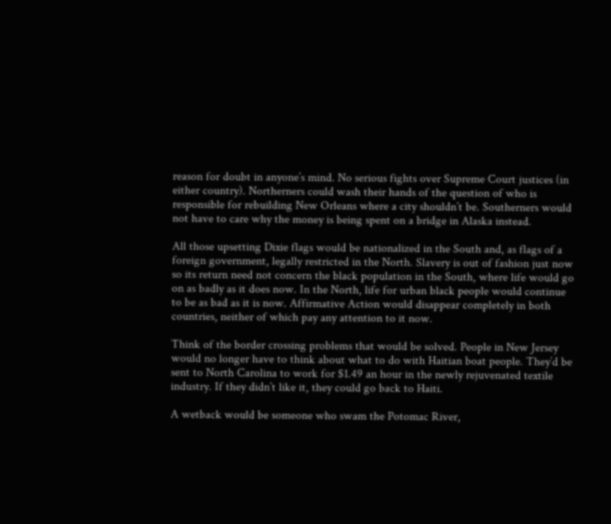reason for doubt in anyone’s mind. No serious fights over Supreme Court justices (in either country). Northerners could wash their hands of the question of who is responsible for rebuilding New Orleans where a city shouldn’t be. Southerners would not have to care why the money is being spent on a bridge in Alaska instead.

All those upsetting Dixie flags would be nationalized in the South and, as flags of a foreign government, legally restricted in the North. Slavery is out of fashion just now so its return need not concern the black population in the South, where life would go on as badly as it does now. In the North, life for urban black people would continue to be as bad as it is now. Affirmative Action would disappear completely in both countries, neither of which pay any attention to it now.

Think of the border crossing problems that would be solved. People in New Jersey would no longer have to think about what to do with Haitian boat people. They’d be sent to North Carolina to work for $1.49 an hour in the newly rejuvenated textile industry. If they didn’t like it, they could go back to Haiti.

A wetback would be someone who swam the Potomac River,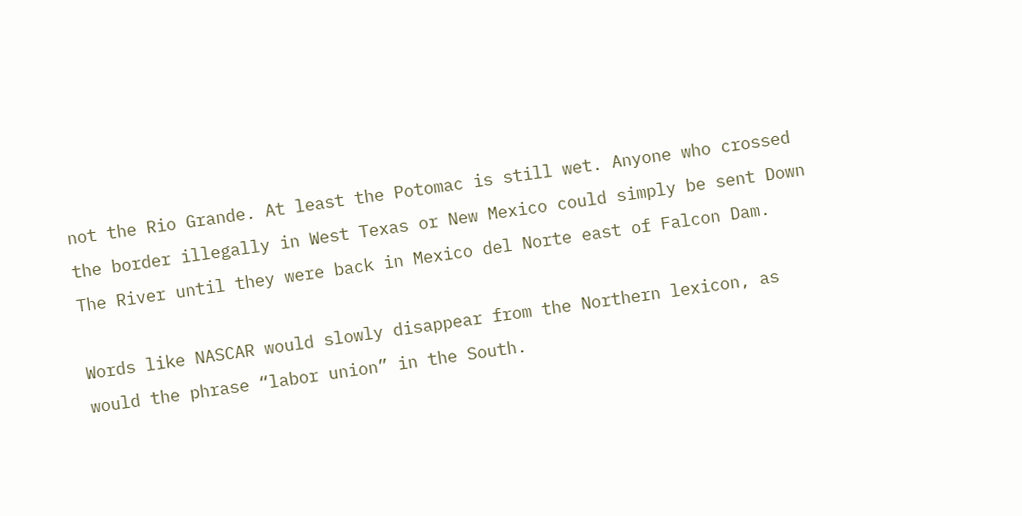not the Rio Grande. At least the Potomac is still wet. Anyone who crossed the border illegally in West Texas or New Mexico could simply be sent Down The River until they were back in Mexico del Norte east of Falcon Dam.

Words like NASCAR would slowly disappear from the Northern lexicon, as would the phrase “labor union” in the South.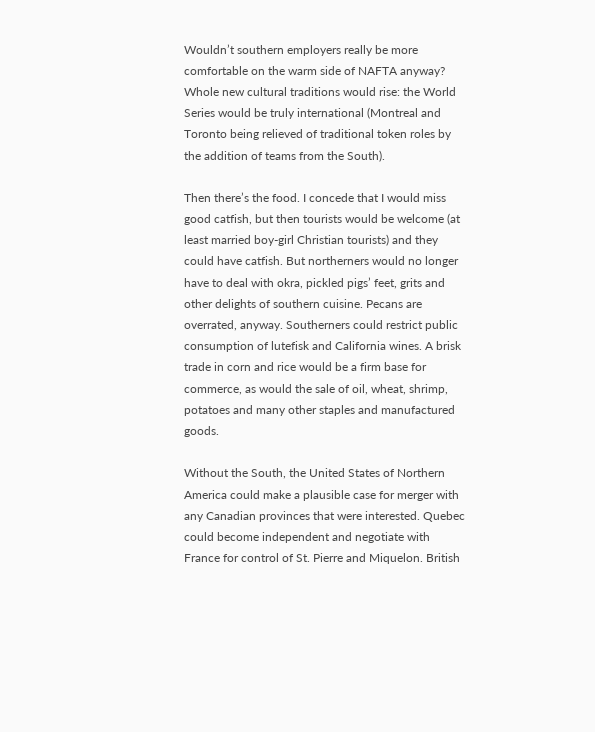Wouldn’t southern employers really be more comfortable on the warm side of NAFTA anyway? Whole new cultural traditions would rise: the World Series would be truly international (Montreal and Toronto being relieved of traditional token roles by the addition of teams from the South).

Then there’s the food. I concede that I would miss good catfish, but then tourists would be welcome (at least married boy-girl Christian tourists) and they could have catfish. But northerners would no longer have to deal with okra, pickled pigs’ feet, grits and other delights of southern cuisine. Pecans are overrated, anyway. Southerners could restrict public consumption of lutefisk and California wines. A brisk trade in corn and rice would be a firm base for commerce, as would the sale of oil, wheat, shrimp, potatoes and many other staples and manufactured goods.

Without the South, the United States of Northern America could make a plausible case for merger with any Canadian provinces that were interested. Quebec could become independent and negotiate with France for control of St. Pierre and Miquelon. British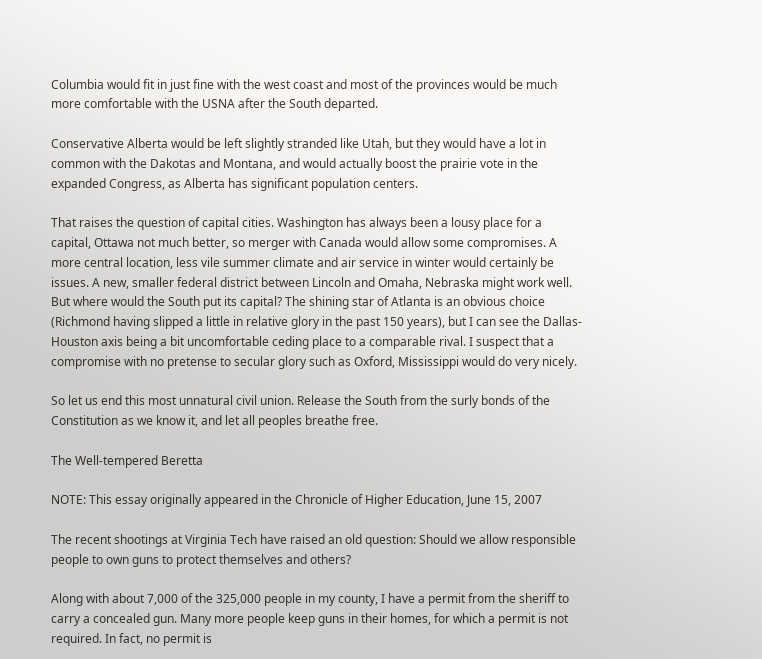Columbia would fit in just fine with the west coast and most of the provinces would be much more comfortable with the USNA after the South departed.

Conservative Alberta would be left slightly stranded like Utah, but they would have a lot in common with the Dakotas and Montana, and would actually boost the prairie vote in the expanded Congress, as Alberta has significant population centers.

That raises the question of capital cities. Washington has always been a lousy place for a capital, Ottawa not much better, so merger with Canada would allow some compromises. A more central location, less vile summer climate and air service in winter would certainly be issues. A new, smaller federal district between Lincoln and Omaha, Nebraska might work well. But where would the South put its capital? The shining star of Atlanta is an obvious choice (Richmond having slipped a little in relative glory in the past 150 years), but I can see the Dallas-Houston axis being a bit uncomfortable ceding place to a comparable rival. I suspect that a compromise with no pretense to secular glory such as Oxford, Mississippi would do very nicely.

So let us end this most unnatural civil union. Release the South from the surly bonds of the Constitution as we know it, and let all peoples breathe free.

The Well-tempered Beretta

NOTE: This essay originally appeared in the Chronicle of Higher Education, June 15, 2007

The recent shootings at Virginia Tech have raised an old question: Should we allow responsible people to own guns to protect themselves and others?

Along with about 7,000 of the 325,000 people in my county, I have a permit from the sheriff to carry a concealed gun. Many more people keep guns in their homes, for which a permit is not required. In fact, no permit is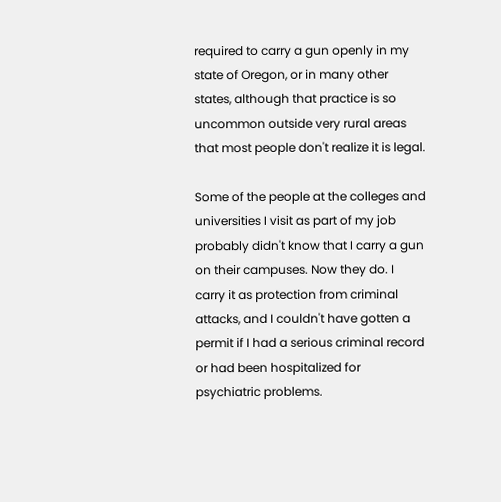required to carry a gun openly in my state of Oregon, or in many other states, although that practice is so uncommon outside very rural areas that most people don't realize it is legal.

Some of the people at the colleges and universities I visit as part of my job probably didn't know that I carry a gun on their campuses. Now they do. I carry it as protection from criminal attacks, and I couldn't have gotten a permit if I had a serious criminal record or had been hospitalized for psychiatric problems.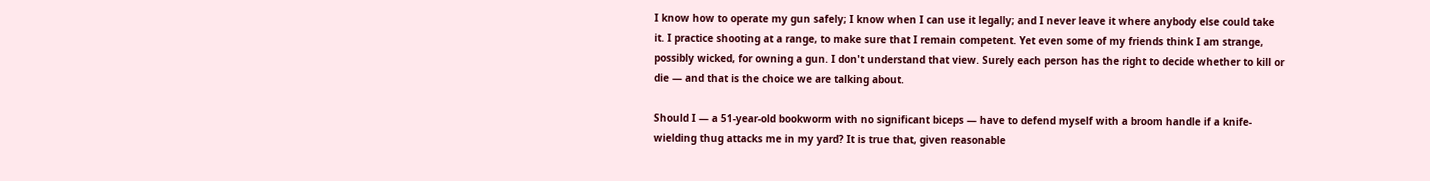I know how to operate my gun safely; I know when I can use it legally; and I never leave it where anybody else could take it. I practice shooting at a range, to make sure that I remain competent. Yet even some of my friends think I am strange, possibly wicked, for owning a gun. I don't understand that view. Surely each person has the right to decide whether to kill or die — and that is the choice we are talking about.

Should I — a 51-year-old bookworm with no significant biceps — have to defend myself with a broom handle if a knife-wielding thug attacks me in my yard? It is true that, given reasonable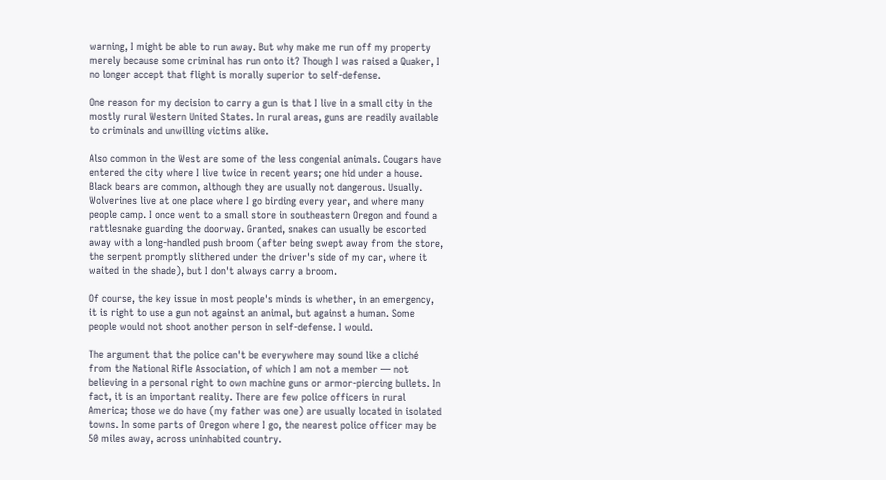warning, I might be able to run away. But why make me run off my property merely because some criminal has run onto it? Though I was raised a Quaker, I no longer accept that flight is morally superior to self-defense.

One reason for my decision to carry a gun is that I live in a small city in the mostly rural Western United States. In rural areas, guns are readily available to criminals and unwilling victims alike.

Also common in the West are some of the less congenial animals. Cougars have entered the city where I live twice in recent years; one hid under a house. Black bears are common, although they are usually not dangerous. Usually. Wolverines live at one place where I go birding every year, and where many people camp. I once went to a small store in southeastern Oregon and found a rattlesnake guarding the doorway. Granted, snakes can usually be escorted away with a long-handled push broom (after being swept away from the store, the serpent promptly slithered under the driver's side of my car, where it waited in the shade), but I don't always carry a broom.

Of course, the key issue in most people's minds is whether, in an emergency, it is right to use a gun not against an animal, but against a human. Some people would not shoot another person in self-defense. I would.

The argument that the police can't be everywhere may sound like a cliché from the National Rifle Association, of which I am not a member — not believing in a personal right to own machine guns or armor-piercing bullets. In fact, it is an important reality. There are few police officers in rural America; those we do have (my father was one) are usually located in isolated towns. In some parts of Oregon where I go, the nearest police officer may be 50 miles away, across uninhabited country.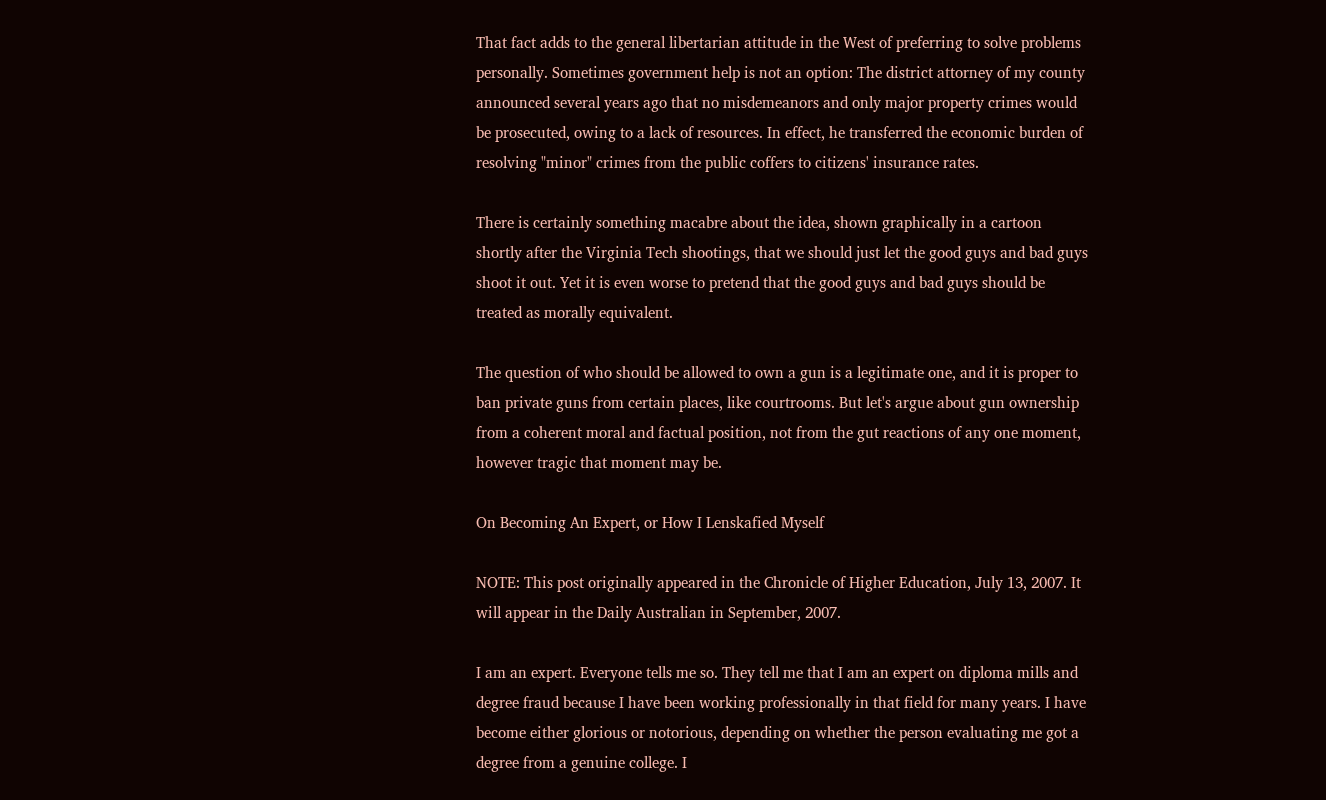That fact adds to the general libertarian attitude in the West of preferring to solve problems personally. Sometimes government help is not an option: The district attorney of my county announced several years ago that no misdemeanors and only major property crimes would be prosecuted, owing to a lack of resources. In effect, he transferred the economic burden of resolving "minor" crimes from the public coffers to citizens' insurance rates.

There is certainly something macabre about the idea, shown graphically in a cartoon shortly after the Virginia Tech shootings, that we should just let the good guys and bad guys shoot it out. Yet it is even worse to pretend that the good guys and bad guys should be treated as morally equivalent.

The question of who should be allowed to own a gun is a legitimate one, and it is proper to ban private guns from certain places, like courtrooms. But let's argue about gun ownership from a coherent moral and factual position, not from the gut reactions of any one moment, however tragic that moment may be.

On Becoming An Expert, or How I Lenskafied Myself

NOTE: This post originally appeared in the Chronicle of Higher Education, July 13, 2007. It will appear in the Daily Australian in September, 2007.

I am an expert. Everyone tells me so. They tell me that I am an expert on diploma mills and degree fraud because I have been working professionally in that field for many years. I have become either glorious or notorious, depending on whether the person evaluating me got a degree from a genuine college. I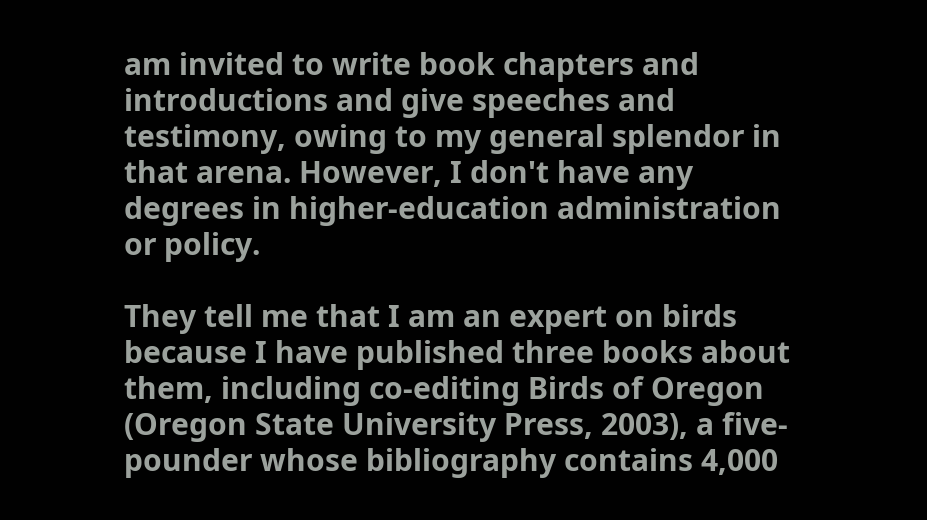am invited to write book chapters and introductions and give speeches and testimony, owing to my general splendor in that arena. However, I don't have any degrees in higher-education administration or policy.

They tell me that I am an expert on birds because I have published three books about them, including co-editing Birds of Oregon (Oregon State University Press, 2003), a five-pounder whose bibliography contains 4,000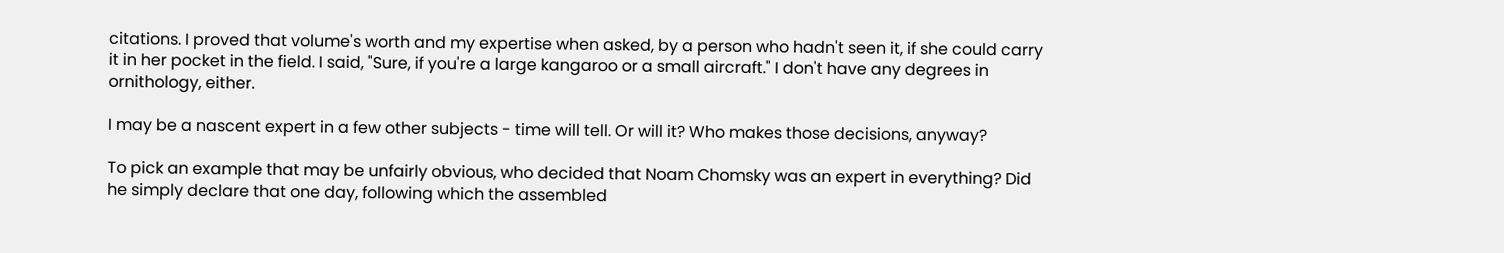citations. I proved that volume's worth and my expertise when asked, by a person who hadn't seen it, if she could carry it in her pocket in the field. I said, "Sure, if you're a large kangaroo or a small aircraft." I don't have any degrees in ornithology, either.

I may be a nascent expert in a few other subjects - time will tell. Or will it? Who makes those decisions, anyway?

To pick an example that may be unfairly obvious, who decided that Noam Chomsky was an expert in everything? Did he simply declare that one day, following which the assembled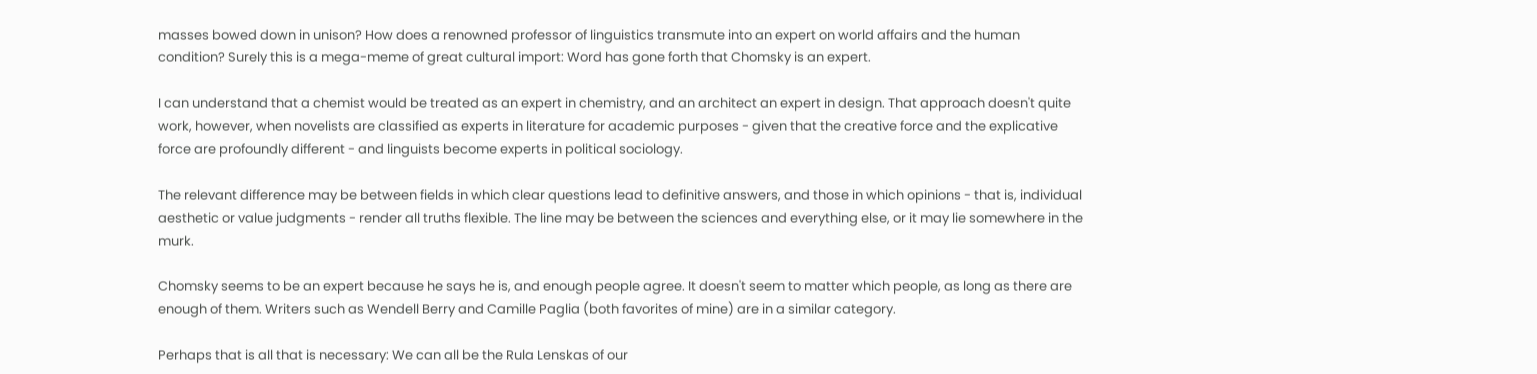masses bowed down in unison? How does a renowned professor of linguistics transmute into an expert on world affairs and the human condition? Surely this is a mega-meme of great cultural import: Word has gone forth that Chomsky is an expert.

I can understand that a chemist would be treated as an expert in chemistry, and an architect an expert in design. That approach doesn't quite work, however, when novelists are classified as experts in literature for academic purposes - given that the creative force and the explicative force are profoundly different - and linguists become experts in political sociology.

The relevant difference may be between fields in which clear questions lead to definitive answers, and those in which opinions - that is, individual aesthetic or value judgments - render all truths flexible. The line may be between the sciences and everything else, or it may lie somewhere in the murk.

Chomsky seems to be an expert because he says he is, and enough people agree. It doesn't seem to matter which people, as long as there are enough of them. Writers such as Wendell Berry and Camille Paglia (both favorites of mine) are in a similar category.

Perhaps that is all that is necessary: We can all be the Rula Lenskas of our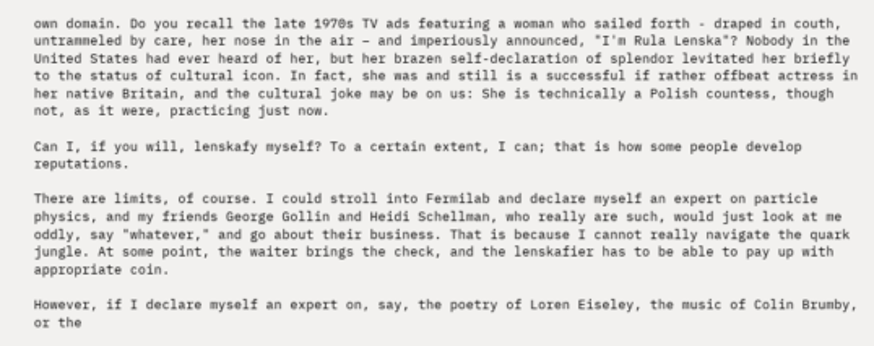own domain. Do you recall the late 1970s TV ads featuring a woman who sailed forth - draped in couth, untrammeled by care, her nose in the air – and imperiously announced, "I'm Rula Lenska"? Nobody in the United States had ever heard of her, but her brazen self-declaration of splendor levitated her briefly to the status of cultural icon. In fact, she was and still is a successful if rather offbeat actress in her native Britain, and the cultural joke may be on us: She is technically a Polish countess, though not, as it were, practicing just now.

Can I, if you will, lenskafy myself? To a certain extent, I can; that is how some people develop reputations.

There are limits, of course. I could stroll into Fermilab and declare myself an expert on particle physics, and my friends George Gollin and Heidi Schellman, who really are such, would just look at me oddly, say "whatever," and go about their business. That is because I cannot really navigate the quark jungle. At some point, the waiter brings the check, and the lenskafier has to be able to pay up with appropriate coin.

However, if I declare myself an expert on, say, the poetry of Loren Eiseley, the music of Colin Brumby, or the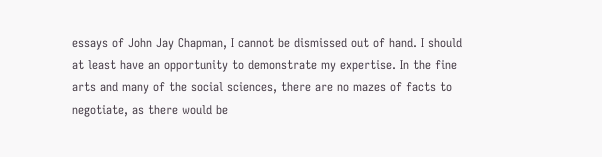essays of John Jay Chapman, I cannot be dismissed out of hand. I should at least have an opportunity to demonstrate my expertise. In the fine arts and many of the social sciences, there are no mazes of facts to negotiate, as there would be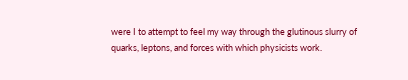were I to attempt to feel my way through the glutinous slurry of quarks, leptons, and forces with which physicists work.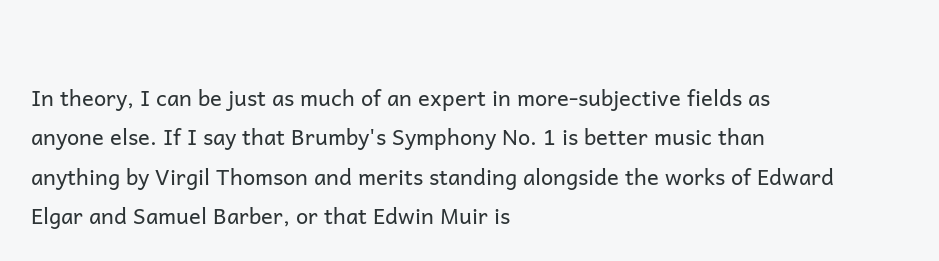In theory, I can be just as much of an expert in more-subjective fields as anyone else. If I say that Brumby's Symphony No. 1 is better music than anything by Virgil Thomson and merits standing alongside the works of Edward Elgar and Samuel Barber, or that Edwin Muir is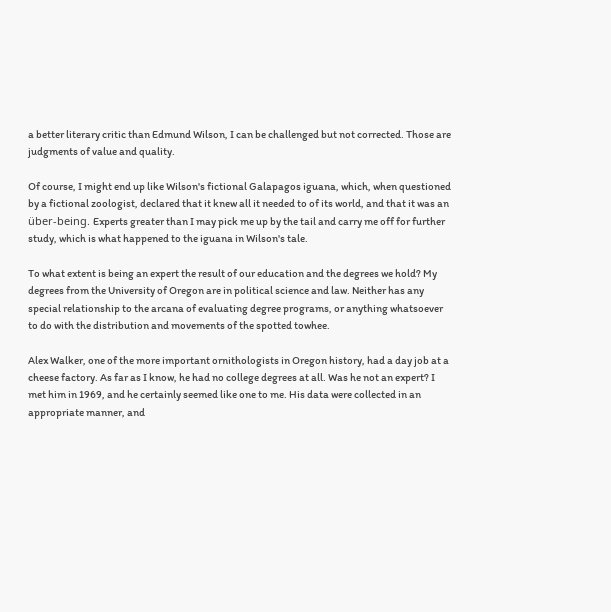a better literary critic than Edmund Wilson, I can be challenged but not corrected. Those are judgments of value and quality.

Of course, I might end up like Wilson's fictional Galapagos iguana, which, when questioned by a fictional zoologist, declared that it knew all it needed to of its world, and that it was an über-being. Experts greater than I may pick me up by the tail and carry me off for further study, which is what happened to the iguana in Wilson's tale.

To what extent is being an expert the result of our education and the degrees we hold? My degrees from the University of Oregon are in political science and law. Neither has any special relationship to the arcana of evaluating degree programs, or anything whatsoever to do with the distribution and movements of the spotted towhee.

Alex Walker, one of the more important ornithologists in Oregon history, had a day job at a cheese factory. As far as I know, he had no college degrees at all. Was he not an expert? I met him in 1969, and he certainly seemed like one to me. His data were collected in an appropriate manner, and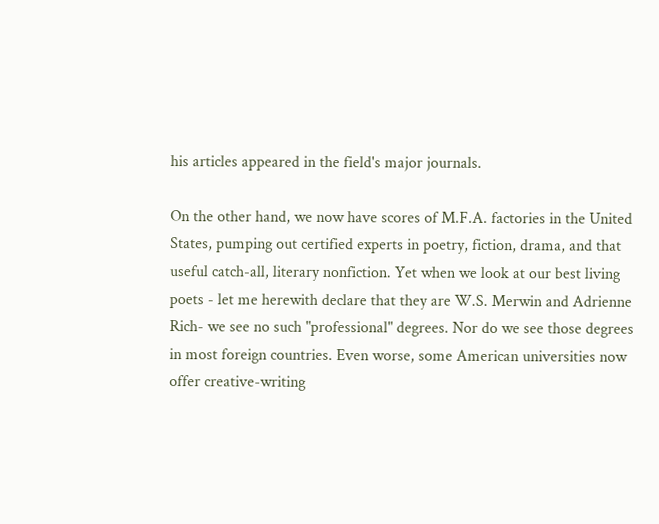his articles appeared in the field's major journals.

On the other hand, we now have scores of M.F.A. factories in the United States, pumping out certified experts in poetry, fiction, drama, and that useful catch-all, literary nonfiction. Yet when we look at our best living poets - let me herewith declare that they are W.S. Merwin and Adrienne Rich- we see no such "professional" degrees. Nor do we see those degrees in most foreign countries. Even worse, some American universities now offer creative-writing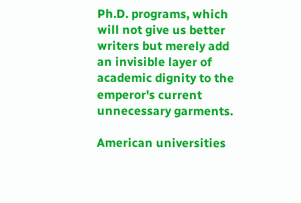Ph.D. programs, which will not give us better writers but merely add an invisible layer of academic dignity to the emperor's current unnecessary garments.

American universities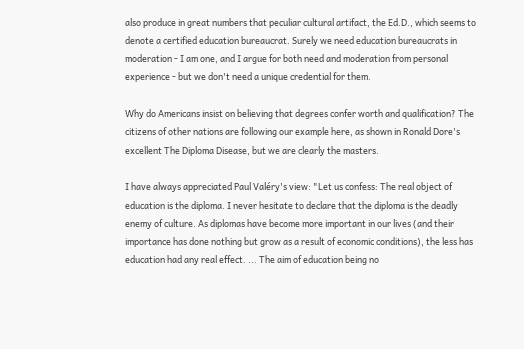also produce in great numbers that peculiar cultural artifact, the Ed.D., which seems to denote a certified education bureaucrat. Surely we need education bureaucrats in moderation - I am one, and I argue for both need and moderation from personal experience - but we don't need a unique credential for them.

Why do Americans insist on believing that degrees confer worth and qualification? The citizens of other nations are following our example here, as shown in Ronald Dore's excellent The Diploma Disease, but we are clearly the masters.

I have always appreciated Paul Valéry's view: "Let us confess: The real object of education is the diploma. I never hesitate to declare that the diploma is the deadly enemy of culture. As diplomas have become more important in our lives (and their importance has done nothing but grow as a result of economic conditions), the less has education had any real effect. ... The aim of education being no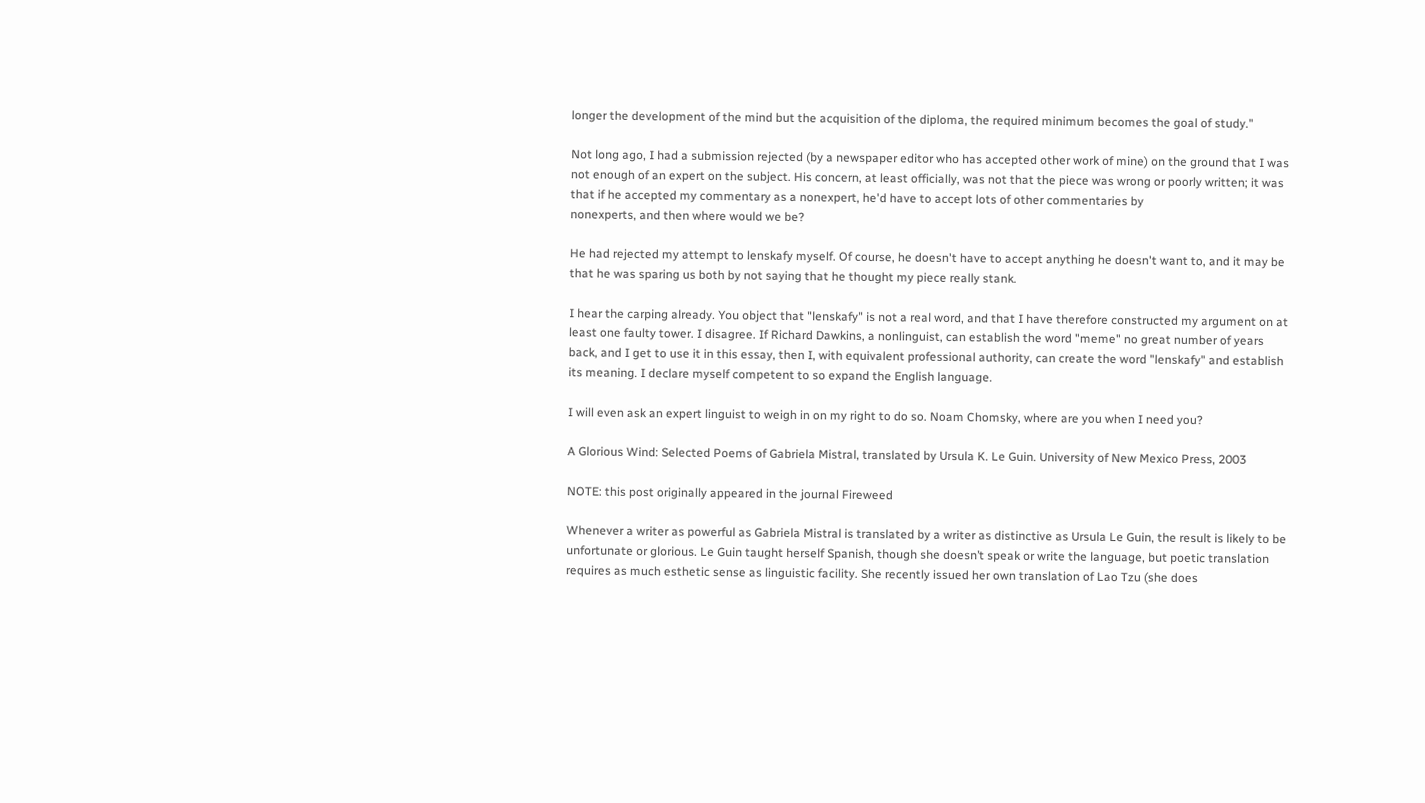longer the development of the mind but the acquisition of the diploma, the required minimum becomes the goal of study."

Not long ago, I had a submission rejected (by a newspaper editor who has accepted other work of mine) on the ground that I was not enough of an expert on the subject. His concern, at least officially, was not that the piece was wrong or poorly written; it was that if he accepted my commentary as a nonexpert, he'd have to accept lots of other commentaries by
nonexperts, and then where would we be?

He had rejected my attempt to lenskafy myself. Of course, he doesn't have to accept anything he doesn't want to, and it may be that he was sparing us both by not saying that he thought my piece really stank.

I hear the carping already. You object that "lenskafy" is not a real word, and that I have therefore constructed my argument on at least one faulty tower. I disagree. If Richard Dawkins, a nonlinguist, can establish the word "meme" no great number of years back, and I get to use it in this essay, then I, with equivalent professional authority, can create the word "lenskafy" and establish its meaning. I declare myself competent to so expand the English language.

I will even ask an expert linguist to weigh in on my right to do so. Noam Chomsky, where are you when I need you?

A Glorious Wind: Selected Poems of Gabriela Mistral, translated by Ursula K. Le Guin. University of New Mexico Press, 2003

NOTE: this post originally appeared in the journal Fireweed

Whenever a writer as powerful as Gabriela Mistral is translated by a writer as distinctive as Ursula Le Guin, the result is likely to be unfortunate or glorious. Le Guin taught herself Spanish, though she doesn’t speak or write the language, but poetic translation requires as much esthetic sense as linguistic facility. She recently issued her own translation of Lao Tzu (she does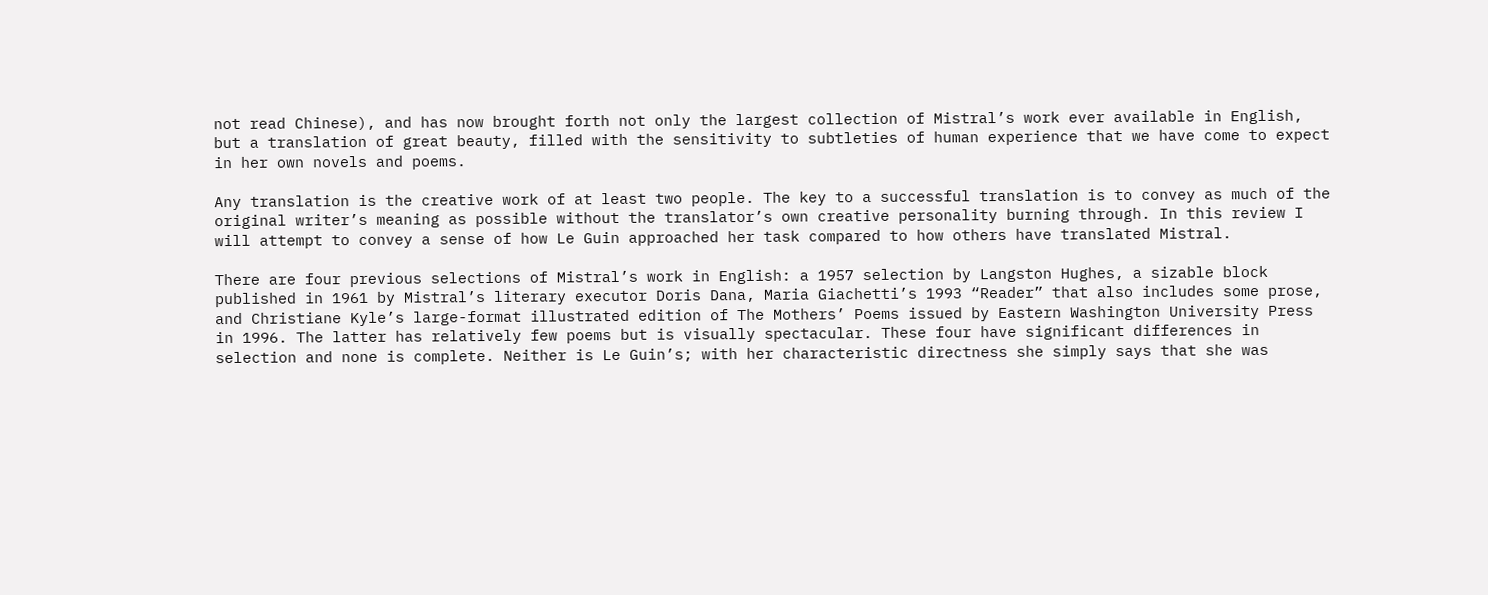not read Chinese), and has now brought forth not only the largest collection of Mistral’s work ever available in English, but a translation of great beauty, filled with the sensitivity to subtleties of human experience that we have come to expect in her own novels and poems.

Any translation is the creative work of at least two people. The key to a successful translation is to convey as much of the original writer’s meaning as possible without the translator’s own creative personality burning through. In this review I will attempt to convey a sense of how Le Guin approached her task compared to how others have translated Mistral.

There are four previous selections of Mistral’s work in English: a 1957 selection by Langston Hughes, a sizable block published in 1961 by Mistral’s literary executor Doris Dana, Maria Giachetti’s 1993 “Reader” that also includes some prose, and Christiane Kyle’s large-format illustrated edition of The Mothers’ Poems issued by Eastern Washington University Press in 1996. The latter has relatively few poems but is visually spectacular. These four have significant differences in selection and none is complete. Neither is Le Guin’s; with her characteristic directness she simply says that she was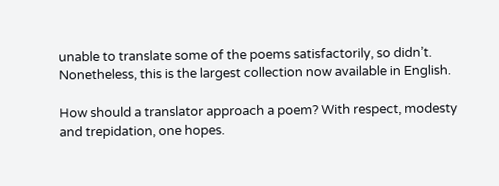unable to translate some of the poems satisfactorily, so didn’t. Nonetheless, this is the largest collection now available in English.

How should a translator approach a poem? With respect, modesty and trepidation, one hopes.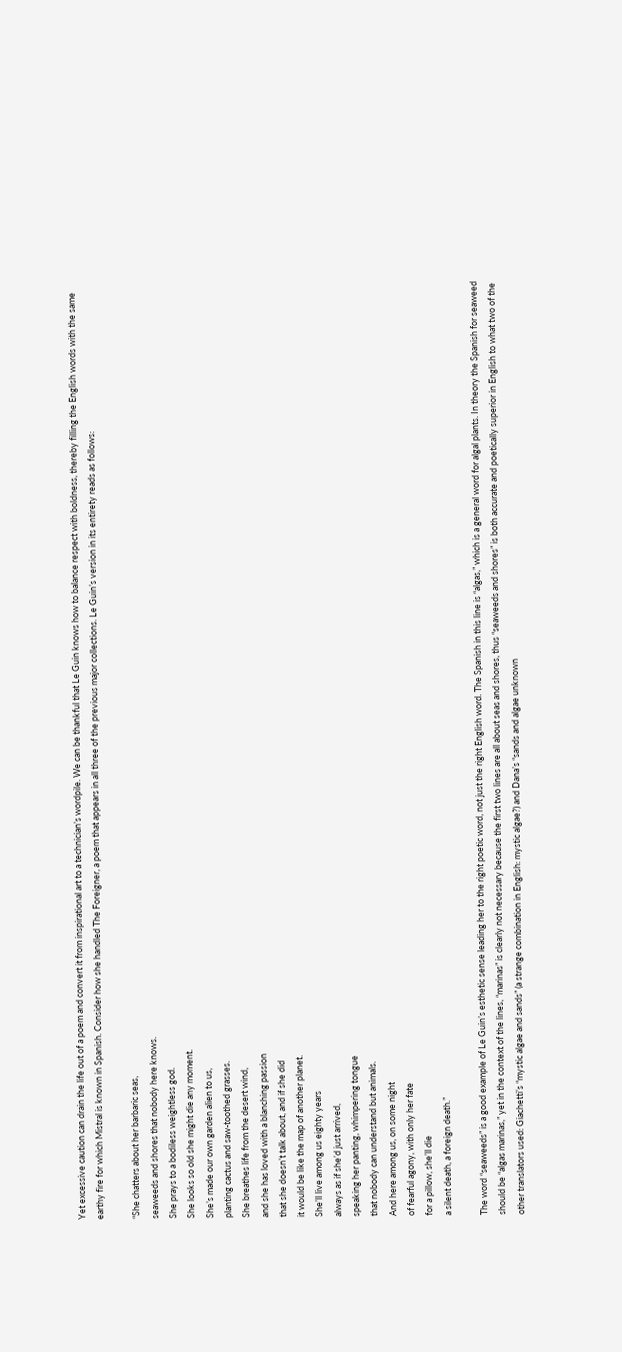Yet excessive caution can drain the life out of a poem and convert it from inspirational art to a technician’s wordpile. We can be thankful that Le Guin knows how to balance respect with boldness, thereby filling the English words with the same earthy fire for which Mistral is known in Spanish. Consider how she handled The Foreigner, a poem that appears in all three of the previous major collections. Le Guin’s version in its entirety reads as follows:

“She chatters about her barbaric seas,
seaweeds and shores that nobody here knows.
She prays to a bodiless weightless god.
She looks so old she might die any moment.
She’s made our own garden alien to us,
planting cactus and saw-toothed grasses.
She breathes life from the desert wind,
and she has loved with a blanching passion
that she doesn’t talk about, and if she did
it would be like the map of another planet.
She’ll live among us eighty years
always as if she’d just arrived,
speaking her panting, whimpering tongue
that nobody can understand but animals.
And here among us, on some night
of fearful agony, with only her fate
for a pillow, she’ll die
a silent death, a foreign death.”

The word “seaweeds” is a good example of Le Guin’s esthetic sense leading her to the right poetic word, not just the right English word. The Spanish in this line is “algas,” which is a general word for algal plants. In theory the Spanish for seaweed should be “algas marinas,” yet in the context of the lines, “marinas” is clearly not necessary because the first two lines are all about seas and shores, thus “seaweeds and shores” is both accurate and poetically superior in English to what two of the other translators used: Giachetti’s “mystic algae and sands” (a strange combination in English: mystic algae?) and Dana’s “sands and algae unknown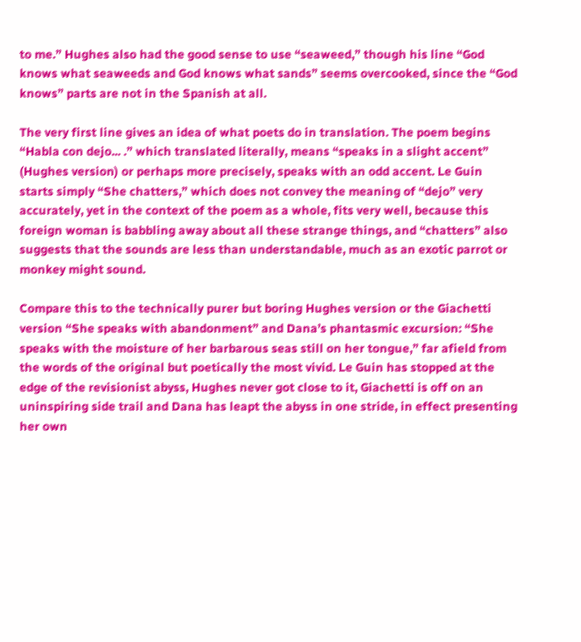to me.” Hughes also had the good sense to use “seaweed,” though his line “God knows what seaweeds and God knows what sands” seems overcooked, since the “God knows” parts are not in the Spanish at all.

The very first line gives an idea of what poets do in translation. The poem begins “Habla con dejo... .” which translated literally, means “speaks in a slight accent” (Hughes version) or perhaps more precisely, speaks with an odd accent. Le Guin starts simply “She chatters,” which does not convey the meaning of “dejo” very accurately, yet in the context of the poem as a whole, fits very well, because this foreign woman is babbling away about all these strange things, and “chatters” also suggests that the sounds are less than understandable, much as an exotic parrot or monkey might sound.

Compare this to the technically purer but boring Hughes version or the Giachetti version “She speaks with abandonment” and Dana’s phantasmic excursion: “She speaks with the moisture of her barbarous seas still on her tongue,” far afield from the words of the original but poetically the most vivid. Le Guin has stopped at the edge of the revisionist abyss, Hughes never got close to it, Giachetti is off on an uninspiring side trail and Dana has leapt the abyss in one stride, in effect presenting her own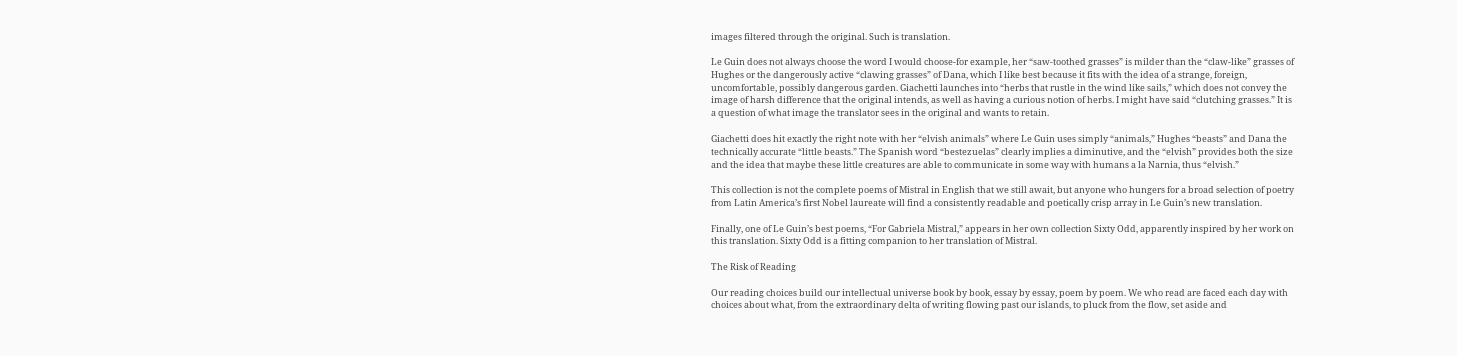images filtered through the original. Such is translation.

Le Guin does not always choose the word I would choose-for example, her “saw-toothed grasses” is milder than the “claw-like” grasses of Hughes or the dangerously active “clawing grasses” of Dana, which I like best because it fits with the idea of a strange, foreign, uncomfortable, possibly dangerous garden. Giachetti launches into “herbs that rustle in the wind like sails,” which does not convey the image of harsh difference that the original intends, as well as having a curious notion of herbs. I might have said “clutching grasses.” It is a question of what image the translator sees in the original and wants to retain.

Giachetti does hit exactly the right note with her “elvish animals” where Le Guin uses simply “animals,” Hughes “beasts” and Dana the technically accurate “little beasts.” The Spanish word “bestezuelas” clearly implies a diminutive, and the “elvish” provides both the size and the idea that maybe these little creatures are able to communicate in some way with humans a la Narnia, thus “elvish.”

This collection is not the complete poems of Mistral in English that we still await, but anyone who hungers for a broad selection of poetry from Latin America’s first Nobel laureate will find a consistently readable and poetically crisp array in Le Guin’s new translation.

Finally, one of Le Guin’s best poems, “For Gabriela Mistral,” appears in her own collection Sixty Odd, apparently inspired by her work on this translation. Sixty Odd is a fitting companion to her translation of Mistral.

The Risk of Reading

Our reading choices build our intellectual universe book by book, essay by essay, poem by poem. We who read are faced each day with choices about what, from the extraordinary delta of writing flowing past our islands, to pluck from the flow, set aside and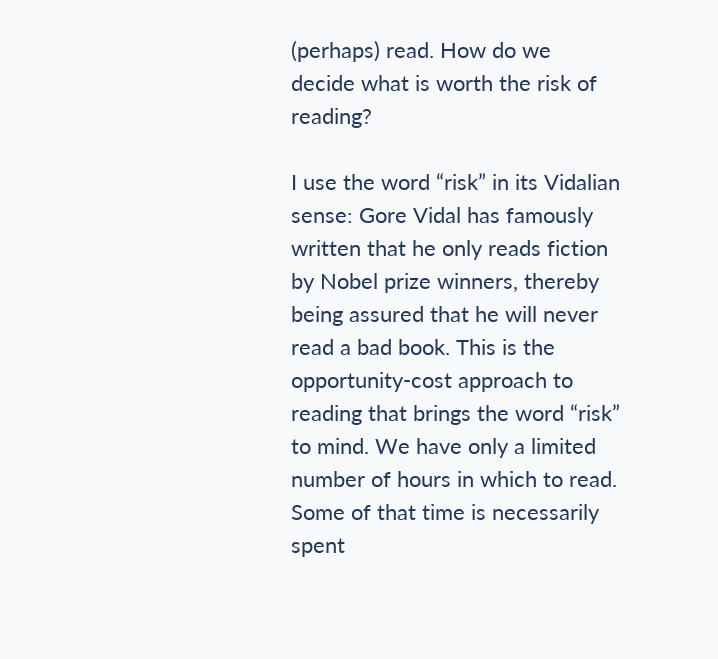(perhaps) read. How do we decide what is worth the risk of reading?

I use the word “risk” in its Vidalian sense: Gore Vidal has famously written that he only reads fiction by Nobel prize winners, thereby being assured that he will never read a bad book. This is the opportunity-cost approach to reading that brings the word “risk” to mind. We have only a limited number of hours in which to read. Some of that time is necessarily spent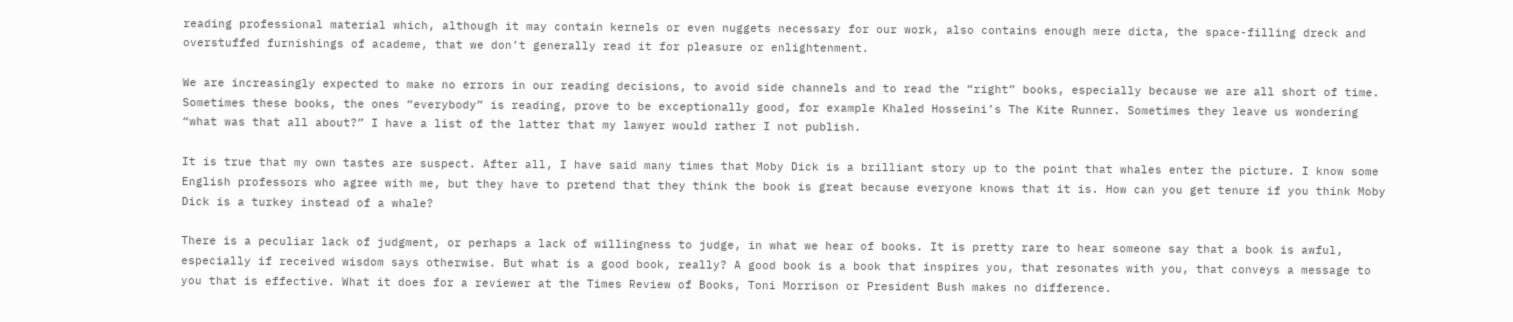reading professional material which, although it may contain kernels or even nuggets necessary for our work, also contains enough mere dicta, the space-filling dreck and overstuffed furnishings of academe, that we don’t generally read it for pleasure or enlightenment.

We are increasingly expected to make no errors in our reading decisions, to avoid side channels and to read the “right” books, especially because we are all short of time. Sometimes these books, the ones “everybody” is reading, prove to be exceptionally good, for example Khaled Hosseini’s The Kite Runner. Sometimes they leave us wondering “what was that all about?” I have a list of the latter that my lawyer would rather I not publish.

It is true that my own tastes are suspect. After all, I have said many times that Moby Dick is a brilliant story up to the point that whales enter the picture. I know some English professors who agree with me, but they have to pretend that they think the book is great because everyone knows that it is. How can you get tenure if you think Moby Dick is a turkey instead of a whale?

There is a peculiar lack of judgment, or perhaps a lack of willingness to judge, in what we hear of books. It is pretty rare to hear someone say that a book is awful, especially if received wisdom says otherwise. But what is a good book, really? A good book is a book that inspires you, that resonates with you, that conveys a message to you that is effective. What it does for a reviewer at the Times Review of Books, Toni Morrison or President Bush makes no difference.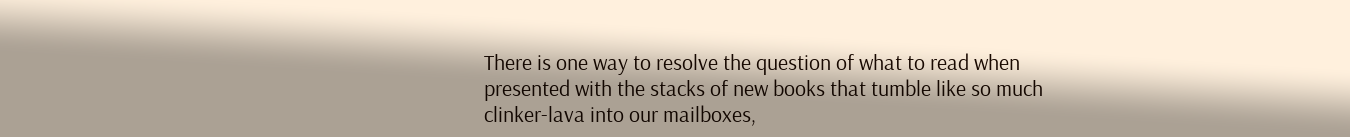There is one way to resolve the question of what to read when presented with the stacks of new books that tumble like so much clinker-lava into our mailboxes,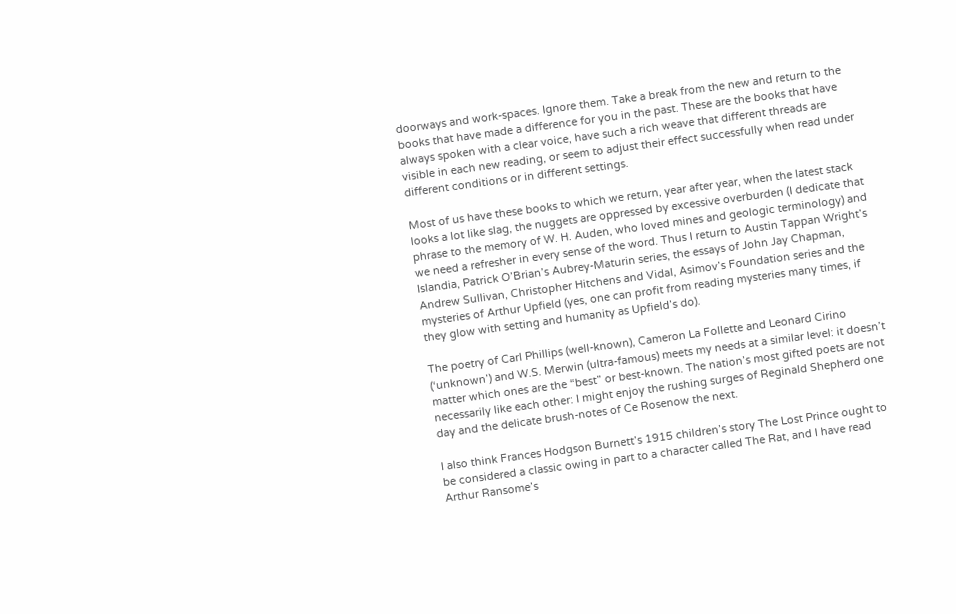doorways and work-spaces. Ignore them. Take a break from the new and return to the books that have made a difference for you in the past. These are the books that have always spoken with a clear voice, have such a rich weave that different threads are visible in each new reading, or seem to adjust their effect successfully when read under different conditions or in different settings.

Most of us have these books to which we return, year after year, when the latest stack looks a lot like slag, the nuggets are oppressed by excessive overburden (I dedicate that phrase to the memory of W. H. Auden, who loved mines and geologic terminology) and we need a refresher in every sense of the word. Thus I return to Austin Tappan Wright’s Islandia, Patrick O’Brian’s Aubrey-Maturin series, the essays of John Jay Chapman, Andrew Sullivan, Christopher Hitchens and Vidal, Asimov’s Foundation series and the mysteries of Arthur Upfield (yes, one can profit from reading mysteries many times, if they glow with setting and humanity as Upfield’s do).

The poetry of Carl Phillips (well-known), Cameron La Follette and Leonard Cirino (‘unknown’) and W.S. Merwin (ultra-famous) meets my needs at a similar level: it doesn’t matter which ones are the “best” or best-known. The nation’s most gifted poets are not necessarily like each other: I might enjoy the rushing surges of Reginald Shepherd one day and the delicate brush-notes of Ce Rosenow the next.

I also think Frances Hodgson Burnett’s 1915 children’s story The Lost Prince ought to be considered a classic owing in part to a character called The Rat, and I have read Arthur Ransome’s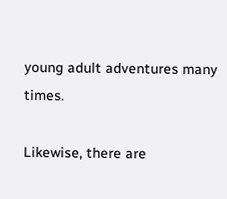young adult adventures many times.

Likewise, there are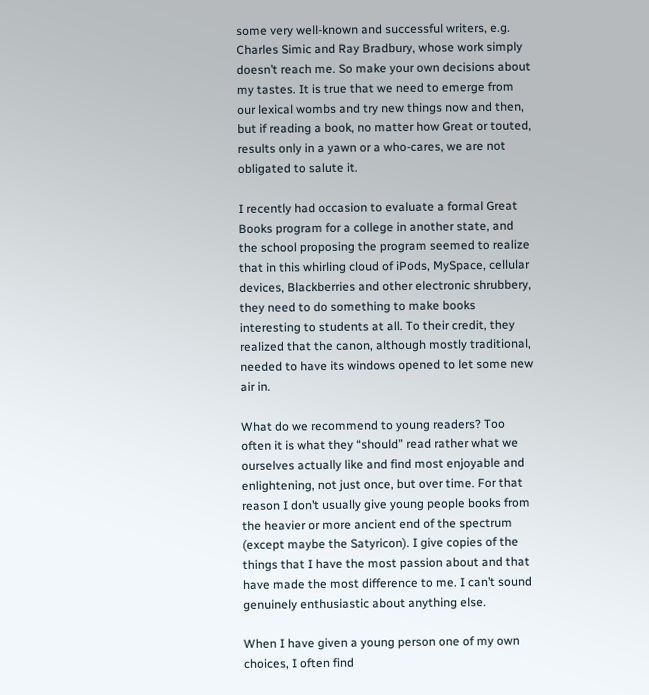some very well-known and successful writers, e.g. Charles Simic and Ray Bradbury, whose work simply doesn’t reach me. So make your own decisions about my tastes. It is true that we need to emerge from our lexical wombs and try new things now and then, but if reading a book, no matter how Great or touted, results only in a yawn or a who-cares, we are not obligated to salute it.

I recently had occasion to evaluate a formal Great Books program for a college in another state, and the school proposing the program seemed to realize that in this whirling cloud of iPods, MySpace, cellular devices, Blackberries and other electronic shrubbery, they need to do something to make books interesting to students at all. To their credit, they realized that the canon, although mostly traditional, needed to have its windows opened to let some new air in.

What do we recommend to young readers? Too often it is what they “should” read rather what we ourselves actually like and find most enjoyable and enlightening, not just once, but over time. For that reason I don’t usually give young people books from the heavier or more ancient end of the spectrum (except maybe the Satyricon). I give copies of the things that I have the most passion about and that have made the most difference to me. I can’t sound genuinely enthusiastic about anything else.

When I have given a young person one of my own choices, I often find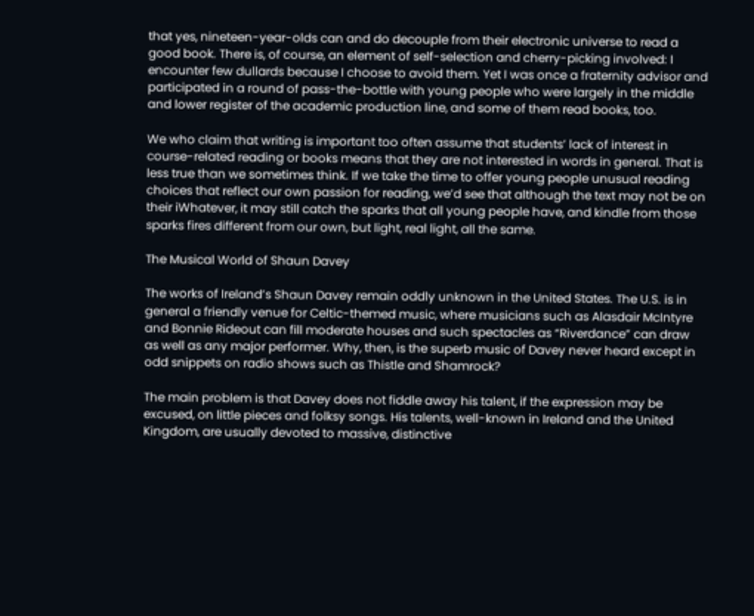that yes, nineteen-year-olds can and do decouple from their electronic universe to read a good book. There is, of course, an element of self-selection and cherry-picking involved: I encounter few dullards because I choose to avoid them. Yet I was once a fraternity advisor and participated in a round of pass-the-bottle with young people who were largely in the middle and lower register of the academic production line, and some of them read books, too.

We who claim that writing is important too often assume that students’ lack of interest in course-related reading or books means that they are not interested in words in general. That is less true than we sometimes think. If we take the time to offer young people unusual reading choices that reflect our own passion for reading, we’d see that although the text may not be on their iWhatever, it may still catch the sparks that all young people have, and kindle from those sparks fires different from our own, but light, real light, all the same.

The Musical World of Shaun Davey

The works of Ireland’s Shaun Davey remain oddly unknown in the United States. The U.S. is in general a friendly venue for Celtic-themed music, where musicians such as Alasdair McIntyre and Bonnie Rideout can fill moderate houses and such spectacles as “Riverdance” can draw as well as any major performer. Why, then, is the superb music of Davey never heard except in odd snippets on radio shows such as Thistle and Shamrock?

The main problem is that Davey does not fiddle away his talent, if the expression may be excused, on little pieces and folksy songs. His talents, well-known in Ireland and the United Kingdom, are usually devoted to massive, distinctive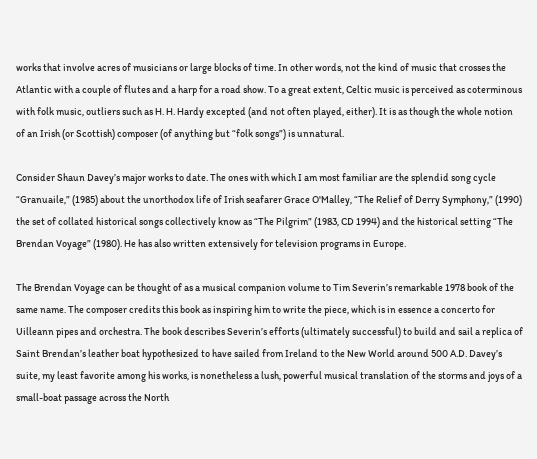works that involve acres of musicians or large blocks of time. In other words, not the kind of music that crosses the Atlantic with a couple of flutes and a harp for a road show. To a great extent, Celtic music is perceived as coterminous with folk music, outliers such as H. H. Hardy excepted (and not often played, either). It is as though the whole notion of an Irish (or Scottish) composer (of anything but “folk songs”) is unnatural.

Consider Shaun Davey’s major works to date. The ones with which I am most familiar are the splendid song cycle “Granuaile,” (1985) about the unorthodox life of Irish seafarer Grace O'Malley, “The Relief of Derry Symphony,” (1990) the set of collated historical songs collectively know as “The Pilgrim” (1983, CD 1994) and the historical setting “The Brendan Voyage” (1980). He has also written extensively for television programs in Europe.

The Brendan Voyage can be thought of as a musical companion volume to Tim Severin’s remarkable 1978 book of the same name. The composer credits this book as inspiring him to write the piece, which is in essence a concerto for Uilleann pipes and orchestra. The book describes Severin’s efforts (ultimately successful) to build and sail a replica of Saint Brendan’s leather boat hypothesized to have sailed from Ireland to the New World around 500 A.D. Davey’s suite, my least favorite among his works, is nonetheless a lush, powerful musical translation of the storms and joys of a small-boat passage across the North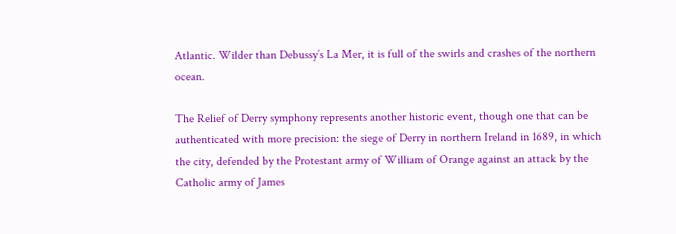Atlantic. Wilder than Debussy’s La Mer, it is full of the swirls and crashes of the northern ocean.

The Relief of Derry symphony represents another historic event, though one that can be authenticated with more precision: the siege of Derry in northern Ireland in 1689, in which the city, defended by the Protestant army of William of Orange against an attack by the Catholic army of James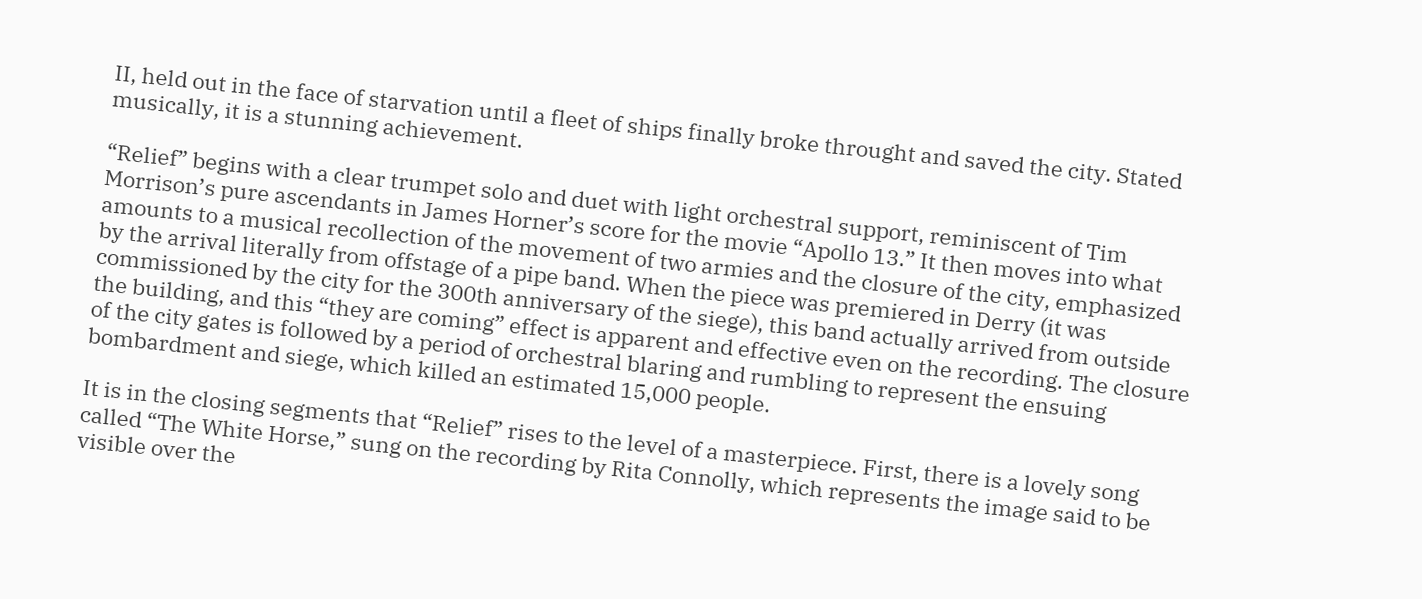II, held out in the face of starvation until a fleet of ships finally broke throught and saved the city. Stated musically, it is a stunning achievement.

“Relief” begins with a clear trumpet solo and duet with light orchestral support, reminiscent of Tim Morrison’s pure ascendants in James Horner’s score for the movie “Apollo 13.” It then moves into what amounts to a musical recollection of the movement of two armies and the closure of the city, emphasized by the arrival literally from offstage of a pipe band. When the piece was premiered in Derry (it was commissioned by the city for the 300th anniversary of the siege), this band actually arrived from outside the building, and this “they are coming” effect is apparent and effective even on the recording. The closure of the city gates is followed by a period of orchestral blaring and rumbling to represent the ensuing bombardment and siege, which killed an estimated 15,000 people.

It is in the closing segments that “Relief” rises to the level of a masterpiece. First, there is a lovely song called “The White Horse,” sung on the recording by Rita Connolly, which represents the image said to be visible over the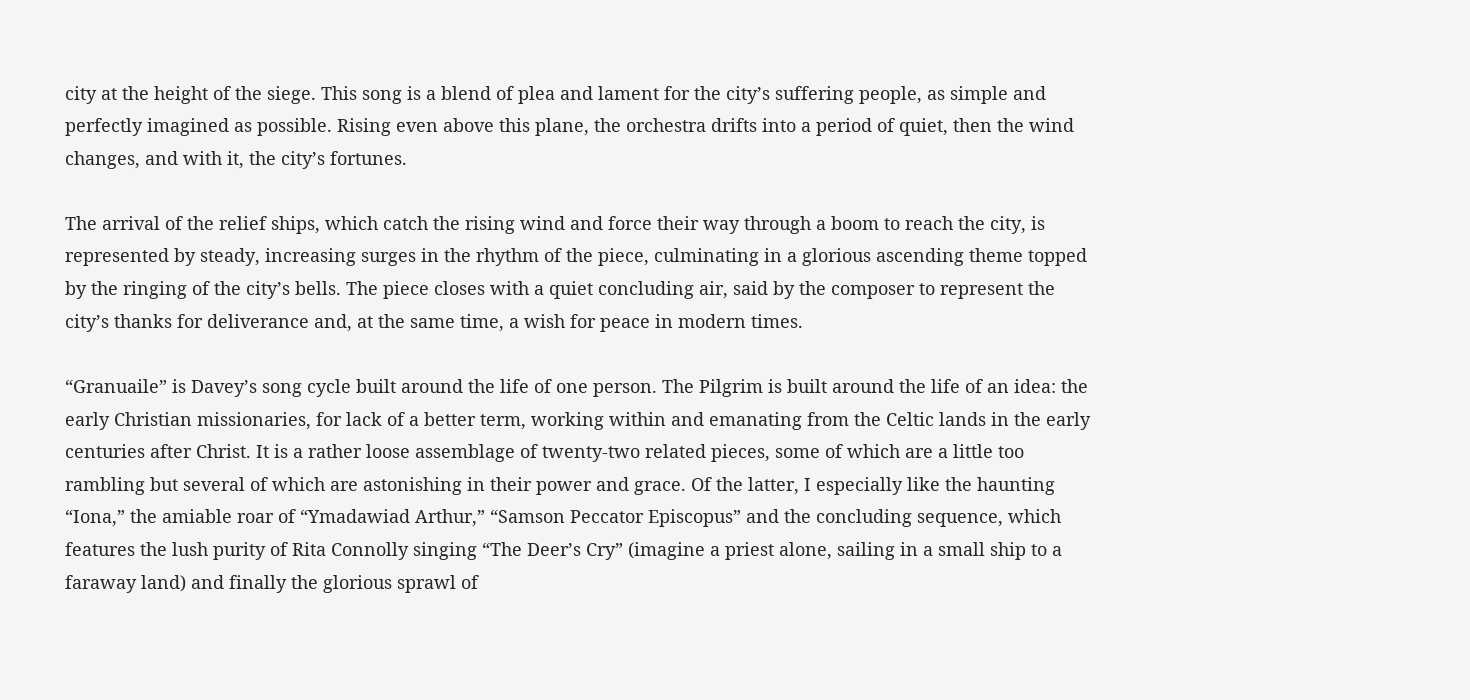city at the height of the siege. This song is a blend of plea and lament for the city’s suffering people, as simple and perfectly imagined as possible. Rising even above this plane, the orchestra drifts into a period of quiet, then the wind changes, and with it, the city’s fortunes.

The arrival of the relief ships, which catch the rising wind and force their way through a boom to reach the city, is represented by steady, increasing surges in the rhythm of the piece, culminating in a glorious ascending theme topped by the ringing of the city’s bells. The piece closes with a quiet concluding air, said by the composer to represent the city’s thanks for deliverance and, at the same time, a wish for peace in modern times.

“Granuaile” is Davey’s song cycle built around the life of one person. The Pilgrim is built around the life of an idea: the early Christian missionaries, for lack of a better term, working within and emanating from the Celtic lands in the early centuries after Christ. It is a rather loose assemblage of twenty-two related pieces, some of which are a little too rambling but several of which are astonishing in their power and grace. Of the latter, I especially like the haunting “Iona,” the amiable roar of “Ymadawiad Arthur,” “Samson Peccator Episcopus” and the concluding sequence, which features the lush purity of Rita Connolly singing “The Deer’s Cry” (imagine a priest alone, sailing in a small ship to a faraway land) and finally the glorious sprawl of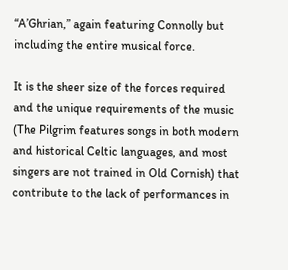“A’Ghrian,” again featuring Connolly but including the entire musical force.

It is the sheer size of the forces required and the unique requirements of the music (The Pilgrim features songs in both modern and historical Celtic languages, and most singers are not trained in Old Cornish) that contribute to the lack of performances in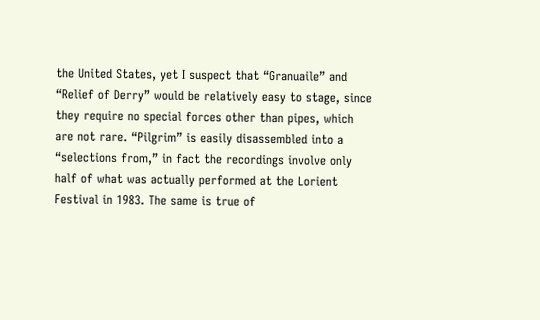the United States, yet I suspect that “Granuaile” and “Relief of Derry” would be relatively easy to stage, since they require no special forces other than pipes, which are not rare. “Pilgrim” is easily disassembled into a “selections from,” in fact the recordings involve only half of what was actually performed at the Lorient Festival in 1983. The same is true of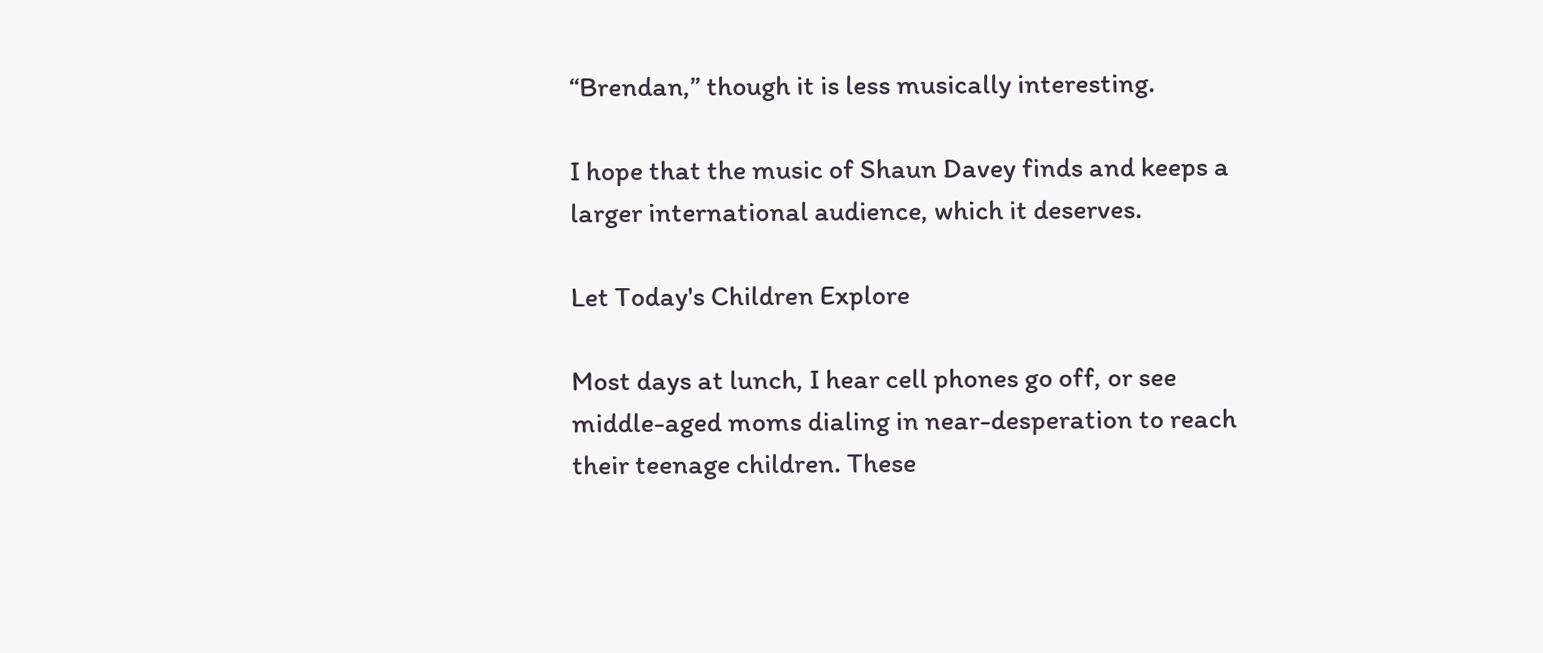“Brendan,” though it is less musically interesting.

I hope that the music of Shaun Davey finds and keeps a larger international audience, which it deserves.

Let Today's Children Explore

Most days at lunch, I hear cell phones go off, or see middle-aged moms dialing in near-desperation to reach their teenage children. These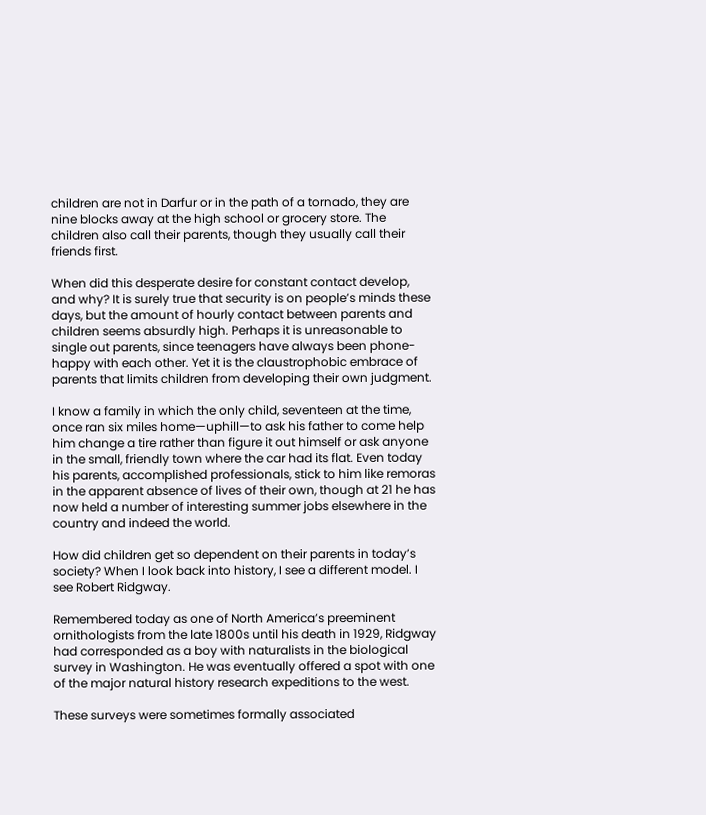children are not in Darfur or in the path of a tornado, they are nine blocks away at the high school or grocery store. The children also call their parents, though they usually call their friends first.

When did this desperate desire for constant contact develop, and why? It is surely true that security is on people’s minds these days, but the amount of hourly contact between parents and children seems absurdly high. Perhaps it is unreasonable to single out parents, since teenagers have always been phone-happy with each other. Yet it is the claustrophobic embrace of parents that limits children from developing their own judgment.

I know a family in which the only child, seventeen at the time, once ran six miles home—uphill—to ask his father to come help him change a tire rather than figure it out himself or ask anyone in the small, friendly town where the car had its flat. Even today his parents, accomplished professionals, stick to him like remoras in the apparent absence of lives of their own, though at 21 he has now held a number of interesting summer jobs elsewhere in the country and indeed the world.

How did children get so dependent on their parents in today’s society? When I look back into history, I see a different model. I see Robert Ridgway.

Remembered today as one of North America’s preeminent ornithologists from the late 1800s until his death in 1929, Ridgway had corresponded as a boy with naturalists in the biological survey in Washington. He was eventually offered a spot with one of the major natural history research expeditions to the west.

These surveys were sometimes formally associated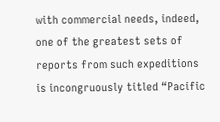with commercial needs, indeed, one of the greatest sets of reports from such expeditions is incongruously titled “Pacific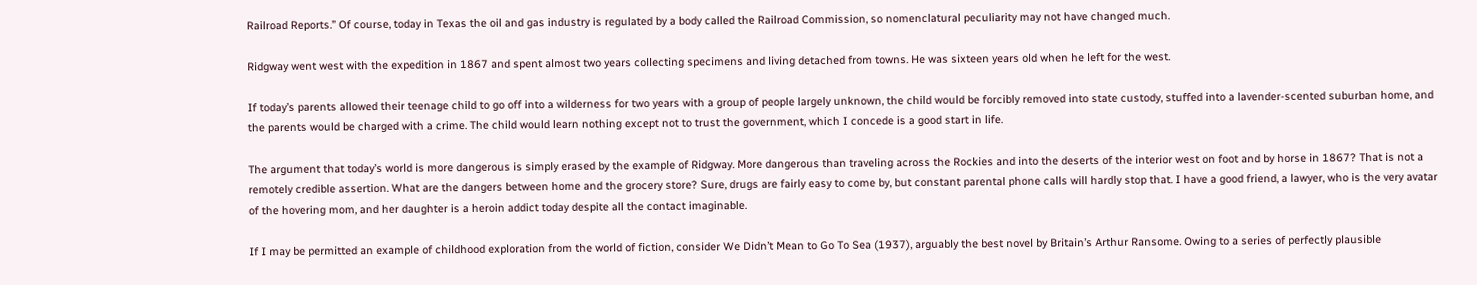Railroad Reports.” Of course, today in Texas the oil and gas industry is regulated by a body called the Railroad Commission, so nomenclatural peculiarity may not have changed much.

Ridgway went west with the expedition in 1867 and spent almost two years collecting specimens and living detached from towns. He was sixteen years old when he left for the west.

If today’s parents allowed their teenage child to go off into a wilderness for two years with a group of people largely unknown, the child would be forcibly removed into state custody, stuffed into a lavender-scented suburban home, and the parents would be charged with a crime. The child would learn nothing except not to trust the government, which I concede is a good start in life.

The argument that today’s world is more dangerous is simply erased by the example of Ridgway. More dangerous than traveling across the Rockies and into the deserts of the interior west on foot and by horse in 1867? That is not a remotely credible assertion. What are the dangers between home and the grocery store? Sure, drugs are fairly easy to come by, but constant parental phone calls will hardly stop that. I have a good friend, a lawyer, who is the very avatar of the hovering mom, and her daughter is a heroin addict today despite all the contact imaginable.

If I may be permitted an example of childhood exploration from the world of fiction, consider We Didn’t Mean to Go To Sea (1937), arguably the best novel by Britain’s Arthur Ransome. Owing to a series of perfectly plausible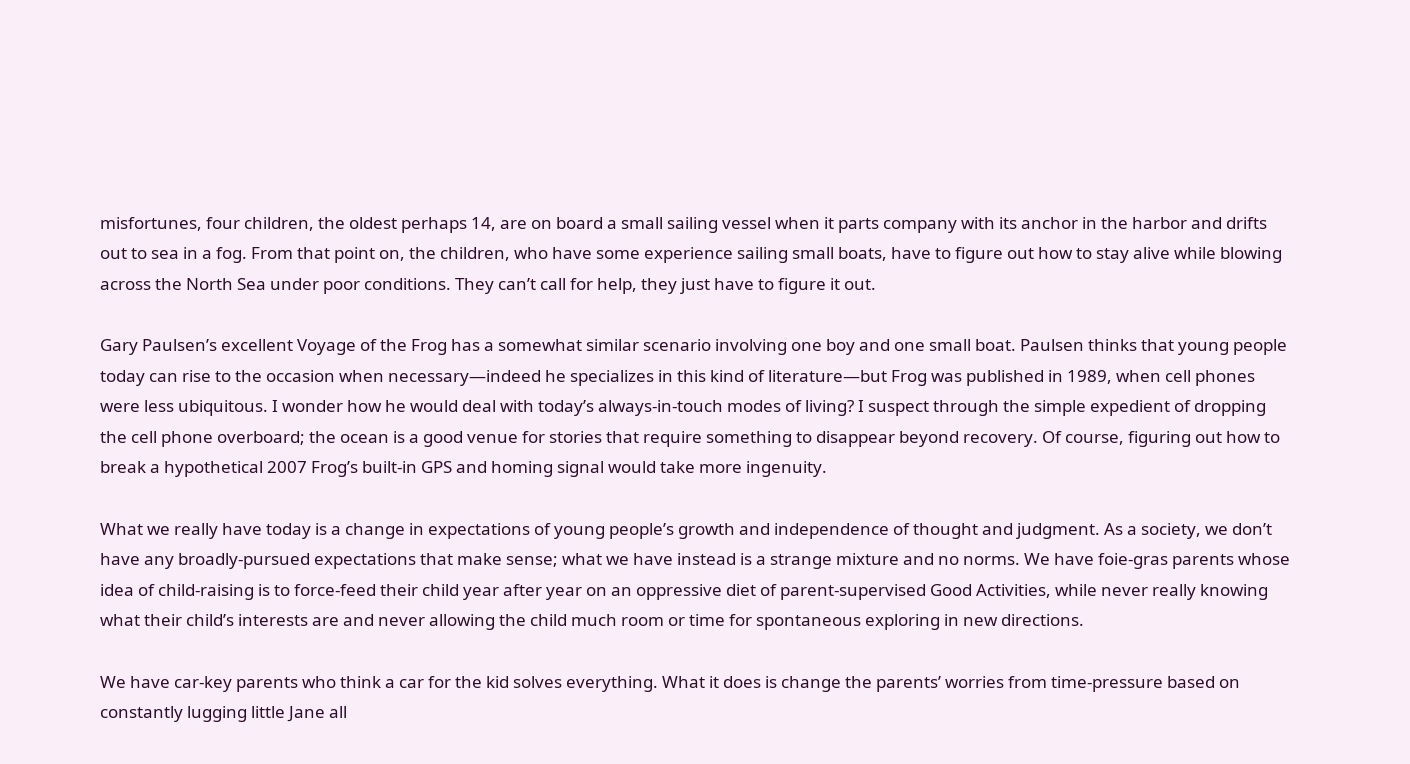misfortunes, four children, the oldest perhaps 14, are on board a small sailing vessel when it parts company with its anchor in the harbor and drifts out to sea in a fog. From that point on, the children, who have some experience sailing small boats, have to figure out how to stay alive while blowing across the North Sea under poor conditions. They can’t call for help, they just have to figure it out.

Gary Paulsen’s excellent Voyage of the Frog has a somewhat similar scenario involving one boy and one small boat. Paulsen thinks that young people today can rise to the occasion when necessary—indeed he specializes in this kind of literature—but Frog was published in 1989, when cell phones were less ubiquitous. I wonder how he would deal with today’s always-in-touch modes of living? I suspect through the simple expedient of dropping the cell phone overboard; the ocean is a good venue for stories that require something to disappear beyond recovery. Of course, figuring out how to break a hypothetical 2007 Frog’s built-in GPS and homing signal would take more ingenuity.

What we really have today is a change in expectations of young people’s growth and independence of thought and judgment. As a society, we don’t have any broadly-pursued expectations that make sense; what we have instead is a strange mixture and no norms. We have foie-gras parents whose idea of child-raising is to force-feed their child year after year on an oppressive diet of parent-supervised Good Activities, while never really knowing what their child’s interests are and never allowing the child much room or time for spontaneous exploring in new directions.

We have car-key parents who think a car for the kid solves everything. What it does is change the parents’ worries from time-pressure based on constantly lugging little Jane all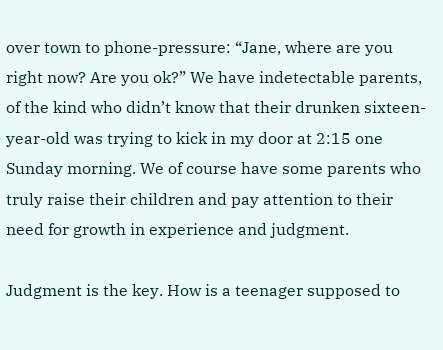over town to phone-pressure: “Jane, where are you right now? Are you ok?” We have indetectable parents, of the kind who didn’t know that their drunken sixteen-year-old was trying to kick in my door at 2:15 one Sunday morning. We of course have some parents who truly raise their children and pay attention to their need for growth in experience and judgment.

Judgment is the key. How is a teenager supposed to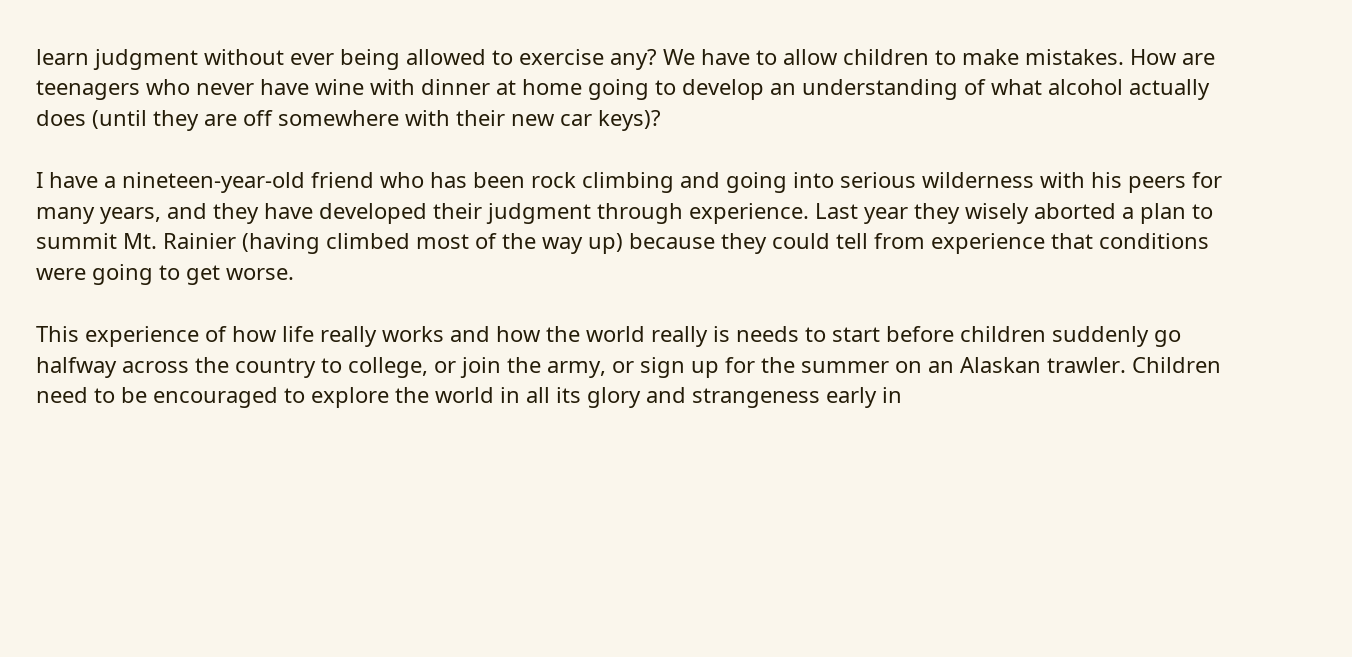learn judgment without ever being allowed to exercise any? We have to allow children to make mistakes. How are teenagers who never have wine with dinner at home going to develop an understanding of what alcohol actually does (until they are off somewhere with their new car keys)?

I have a nineteen-year-old friend who has been rock climbing and going into serious wilderness with his peers for many years, and they have developed their judgment through experience. Last year they wisely aborted a plan to summit Mt. Rainier (having climbed most of the way up) because they could tell from experience that conditions were going to get worse.

This experience of how life really works and how the world really is needs to start before children suddenly go halfway across the country to college, or join the army, or sign up for the summer on an Alaskan trawler. Children need to be encouraged to explore the world in all its glory and strangeness early in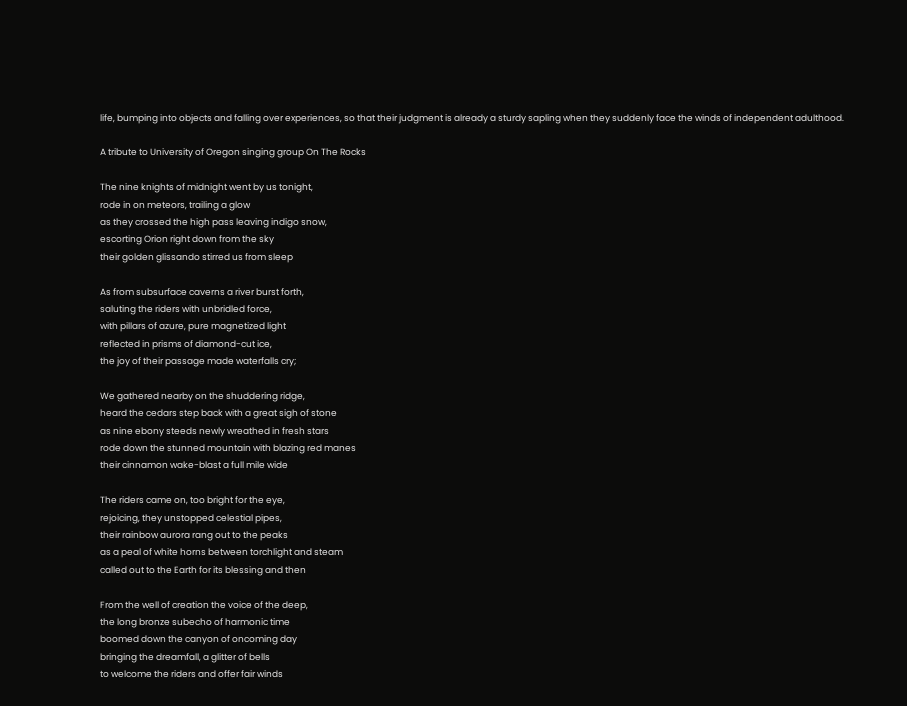life, bumping into objects and falling over experiences, so that their judgment is already a sturdy sapling when they suddenly face the winds of independent adulthood.

A tribute to University of Oregon singing group On The Rocks

The nine knights of midnight went by us tonight,
rode in on meteors, trailing a glow
as they crossed the high pass leaving indigo snow,
escorting Orion right down from the sky
their golden glissando stirred us from sleep

As from subsurface caverns a river burst forth,
saluting the riders with unbridled force,
with pillars of azure, pure magnetized light
reflected in prisms of diamond-cut ice,
the joy of their passage made waterfalls cry;

We gathered nearby on the shuddering ridge,
heard the cedars step back with a great sigh of stone
as nine ebony steeds newly wreathed in fresh stars
rode down the stunned mountain with blazing red manes
their cinnamon wake-blast a full mile wide

The riders came on, too bright for the eye,
rejoicing, they unstopped celestial pipes,
their rainbow aurora rang out to the peaks
as a peal of white horns between torchlight and steam
called out to the Earth for its blessing and then

From the well of creation the voice of the deep,
the long bronze subecho of harmonic time
boomed down the canyon of oncoming day
bringing the dreamfall, a glitter of bells
to welcome the riders and offer fair winds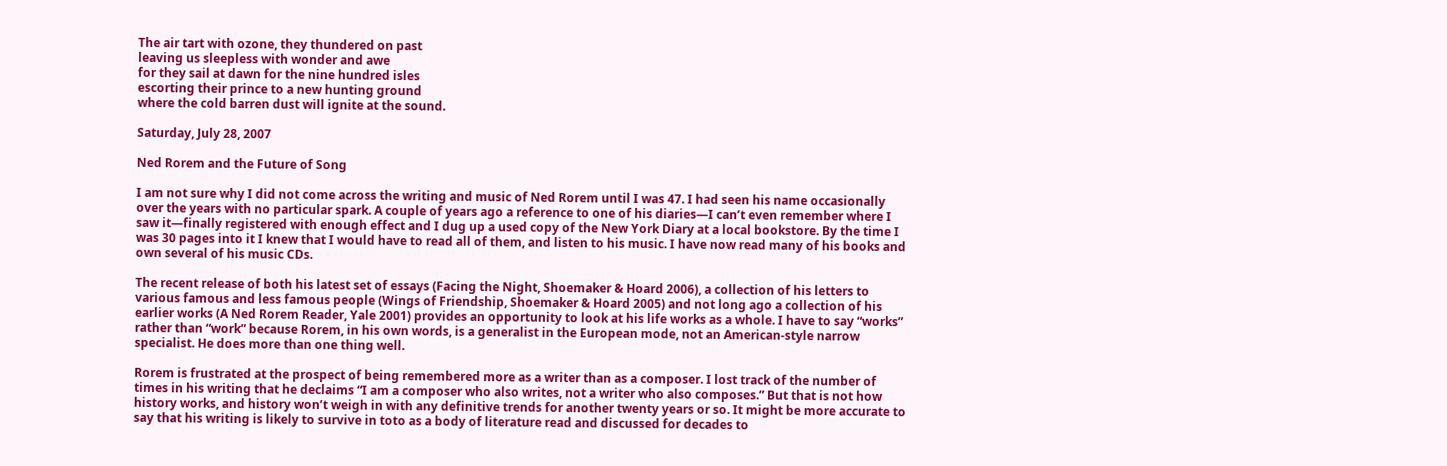The air tart with ozone, they thundered on past
leaving us sleepless with wonder and awe
for they sail at dawn for the nine hundred isles
escorting their prince to a new hunting ground
where the cold barren dust will ignite at the sound.

Saturday, July 28, 2007

Ned Rorem and the Future of Song

I am not sure why I did not come across the writing and music of Ned Rorem until I was 47. I had seen his name occasionally over the years with no particular spark. A couple of years ago a reference to one of his diaries—I can’t even remember where I saw it—finally registered with enough effect and I dug up a used copy of the New York Diary at a local bookstore. By the time I was 30 pages into it I knew that I would have to read all of them, and listen to his music. I have now read many of his books and own several of his music CDs.

The recent release of both his latest set of essays (Facing the Night, Shoemaker & Hoard 2006), a collection of his letters to various famous and less famous people (Wings of Friendship, Shoemaker & Hoard 2005) and not long ago a collection of his earlier works (A Ned Rorem Reader, Yale 2001) provides an opportunity to look at his life works as a whole. I have to say “works” rather than “work” because Rorem, in his own words, is a generalist in the European mode, not an American-style narrow specialist. He does more than one thing well.

Rorem is frustrated at the prospect of being remembered more as a writer than as a composer. I lost track of the number of times in his writing that he declaims “I am a composer who also writes, not a writer who also composes.” But that is not how history works, and history won’t weigh in with any definitive trends for another twenty years or so. It might be more accurate to say that his writing is likely to survive in toto as a body of literature read and discussed for decades to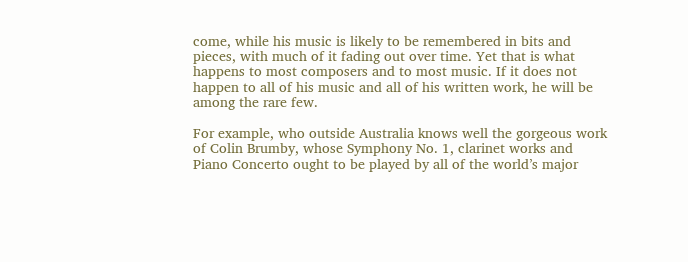come, while his music is likely to be remembered in bits and pieces, with much of it fading out over time. Yet that is what happens to most composers and to most music. If it does not happen to all of his music and all of his written work, he will be among the rare few.

For example, who outside Australia knows well the gorgeous work of Colin Brumby, whose Symphony No. 1, clarinet works and Piano Concerto ought to be played by all of the world’s major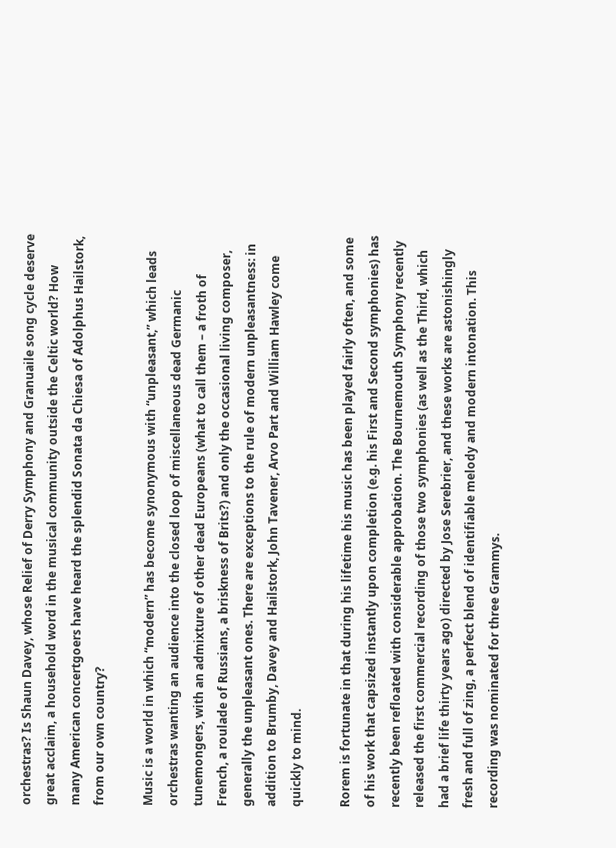orchestras? Is Shaun Davey, whose Relief of Derry Symphony and Granuaile song cycle deserve great acclaim, a household word in the musical community outside the Celtic world? How many American concertgoers have heard the splendid Sonata da Chiesa of Adolphus Hailstork, from our own country?

Music is a world in which “modern” has become synonymous with “unpleasant,” which leads orchestras wanting an audience into the closed loop of miscellaneous dead Germanic tunemongers, with an admixture of other dead Europeans (what to call them – a froth of French, a roulade of Russians, a briskness of Brits?) and only the occasional living composer, generally the unpleasant ones. There are exceptions to the rule of modern unpleasantness: in addition to Brumby, Davey and Hailstork, John Tavener, Arvo Part and William Hawley come quickly to mind.

Rorem is fortunate in that during his lifetime his music has been played fairly often, and some of his work that capsized instantly upon completion (e.g. his First and Second symphonies) has recently been refloated with considerable approbation. The Bournemouth Symphony recently released the first commercial recording of those two symphonies (as well as the Third, which had a brief life thirty years ago) directed by Jose Serebrier, and these works are astonishingly fresh and full of zing, a perfect blend of identifiable melody and modern intonation. This recording was nominated for three Grammys.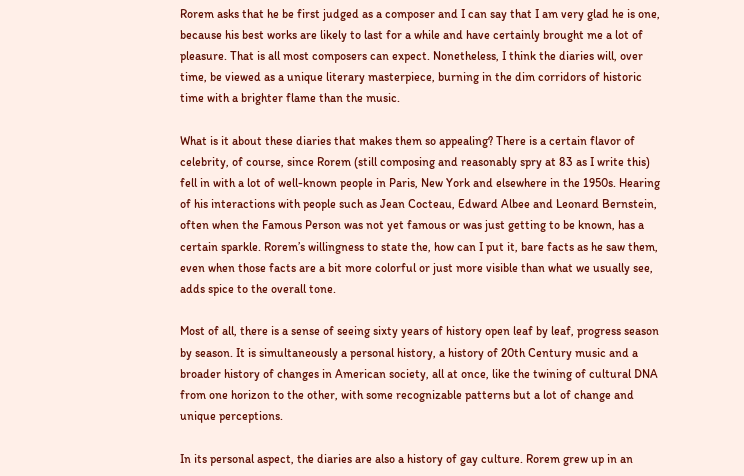Rorem asks that he be first judged as a composer and I can say that I am very glad he is one, because his best works are likely to last for a while and have certainly brought me a lot of pleasure. That is all most composers can expect. Nonetheless, I think the diaries will, over time, be viewed as a unique literary masterpiece, burning in the dim corridors of historic time with a brighter flame than the music.

What is it about these diaries that makes them so appealing? There is a certain flavor of celebrity, of course, since Rorem (still composing and reasonably spry at 83 as I write this) fell in with a lot of well-known people in Paris, New York and elsewhere in the 1950s. Hearing of his interactions with people such as Jean Cocteau, Edward Albee and Leonard Bernstein, often when the Famous Person was not yet famous or was just getting to be known, has a certain sparkle. Rorem’s willingness to state the, how can I put it, bare facts as he saw them, even when those facts are a bit more colorful or just more visible than what we usually see, adds spice to the overall tone.

Most of all, there is a sense of seeing sixty years of history open leaf by leaf, progress season by season. It is simultaneously a personal history, a history of 20th Century music and a broader history of changes in American society, all at once, like the twining of cultural DNA from one horizon to the other, with some recognizable patterns but a lot of change and unique perceptions.

In its personal aspect, the diaries are also a history of gay culture. Rorem grew up in an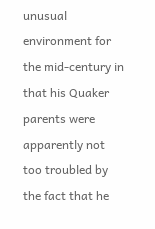unusual environment for the mid-century in that his Quaker parents were apparently not too troubled by the fact that he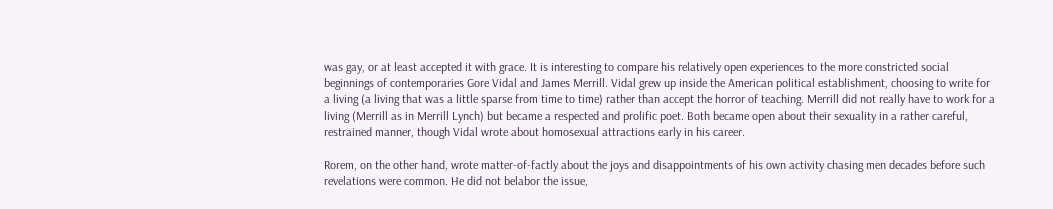was gay, or at least accepted it with grace. It is interesting to compare his relatively open experiences to the more constricted social beginnings of contemporaries Gore Vidal and James Merrill. Vidal grew up inside the American political establishment, choosing to write for a living (a living that was a little sparse from time to time) rather than accept the horror of teaching. Merrill did not really have to work for a living (Merrill as in Merrill Lynch) but became a respected and prolific poet. Both became open about their sexuality in a rather careful, restrained manner, though Vidal wrote about homosexual attractions early in his career.

Rorem, on the other hand, wrote matter-of-factly about the joys and disappointments of his own activity chasing men decades before such revelations were common. He did not belabor the issue,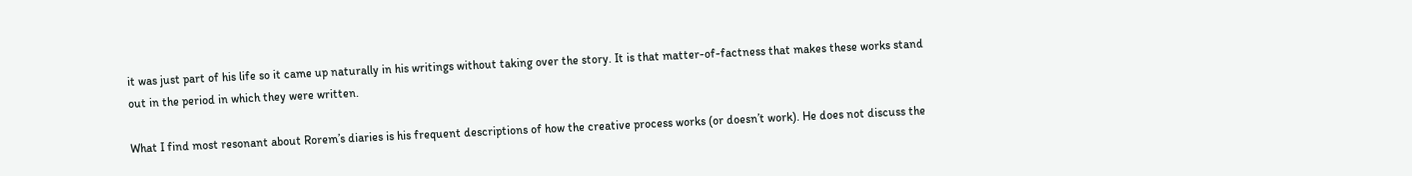it was just part of his life so it came up naturally in his writings without taking over the story. It is that matter-of-factness that makes these works stand out in the period in which they were written.

What I find most resonant about Rorem’s diaries is his frequent descriptions of how the creative process works (or doesn’t work). He does not discuss the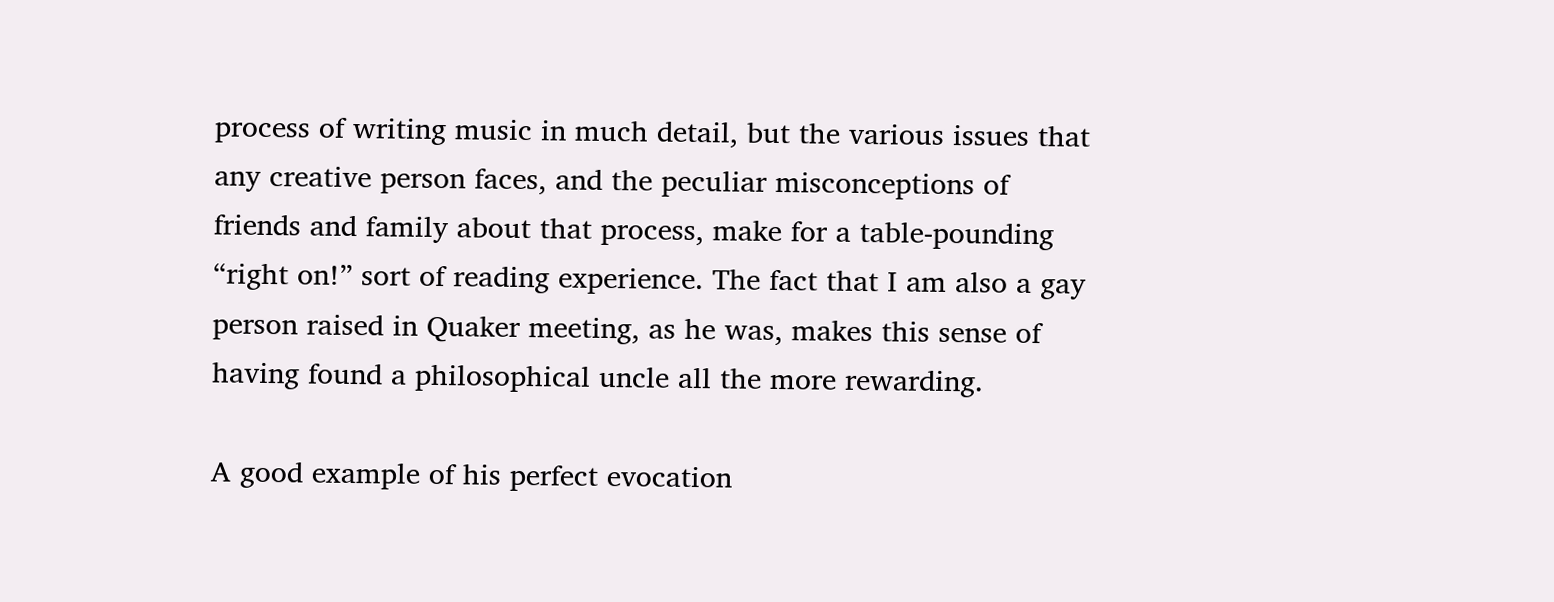process of writing music in much detail, but the various issues that any creative person faces, and the peculiar misconceptions of friends and family about that process, make for a table-pounding “right on!” sort of reading experience. The fact that I am also a gay person raised in Quaker meeting, as he was, makes this sense of having found a philosophical uncle all the more rewarding.

A good example of his perfect evocation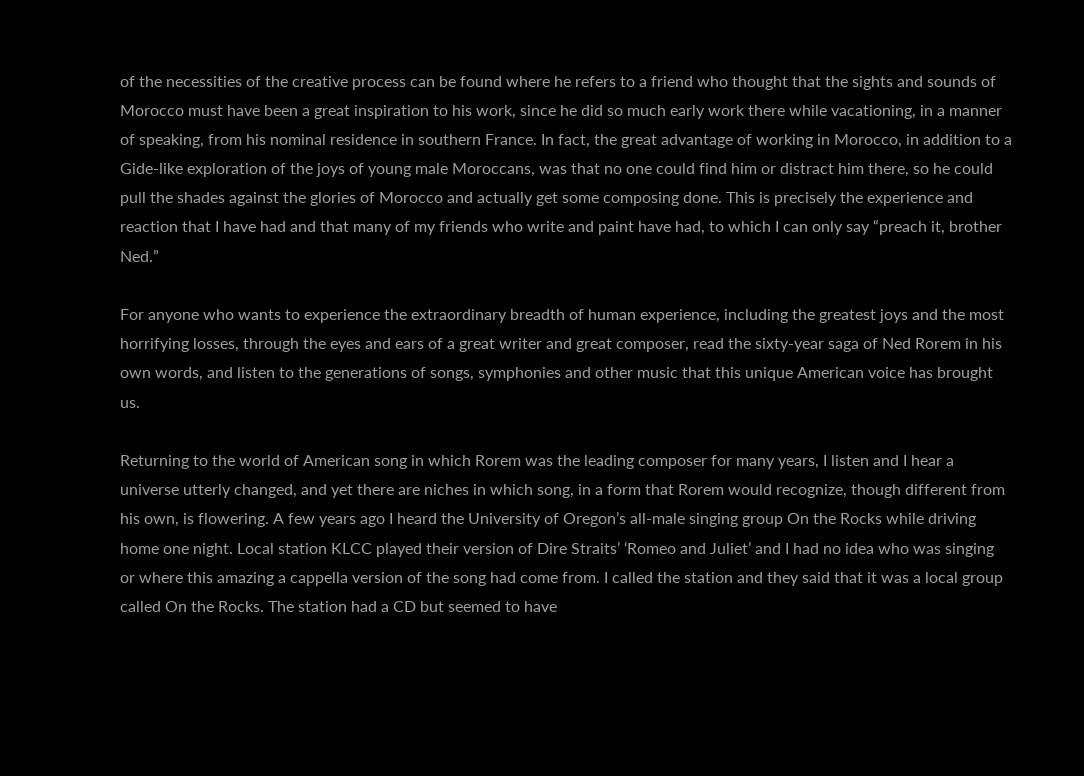of the necessities of the creative process can be found where he refers to a friend who thought that the sights and sounds of Morocco must have been a great inspiration to his work, since he did so much early work there while vacationing, in a manner of speaking, from his nominal residence in southern France. In fact, the great advantage of working in Morocco, in addition to a Gide-like exploration of the joys of young male Moroccans, was that no one could find him or distract him there, so he could pull the shades against the glories of Morocco and actually get some composing done. This is precisely the experience and reaction that I have had and that many of my friends who write and paint have had, to which I can only say “preach it, brother Ned.”

For anyone who wants to experience the extraordinary breadth of human experience, including the greatest joys and the most horrifying losses, through the eyes and ears of a great writer and great composer, read the sixty-year saga of Ned Rorem in his own words, and listen to the generations of songs, symphonies and other music that this unique American voice has brought us.

Returning to the world of American song in which Rorem was the leading composer for many years, I listen and I hear a universe utterly changed, and yet there are niches in which song, in a form that Rorem would recognize, though different from his own, is flowering. A few years ago I heard the University of Oregon’s all-male singing group On the Rocks while driving home one night. Local station KLCC played their version of Dire Straits’ ‘Romeo and Juliet’ and I had no idea who was singing or where this amazing a cappella version of the song had come from. I called the station and they said that it was a local group called On the Rocks. The station had a CD but seemed to have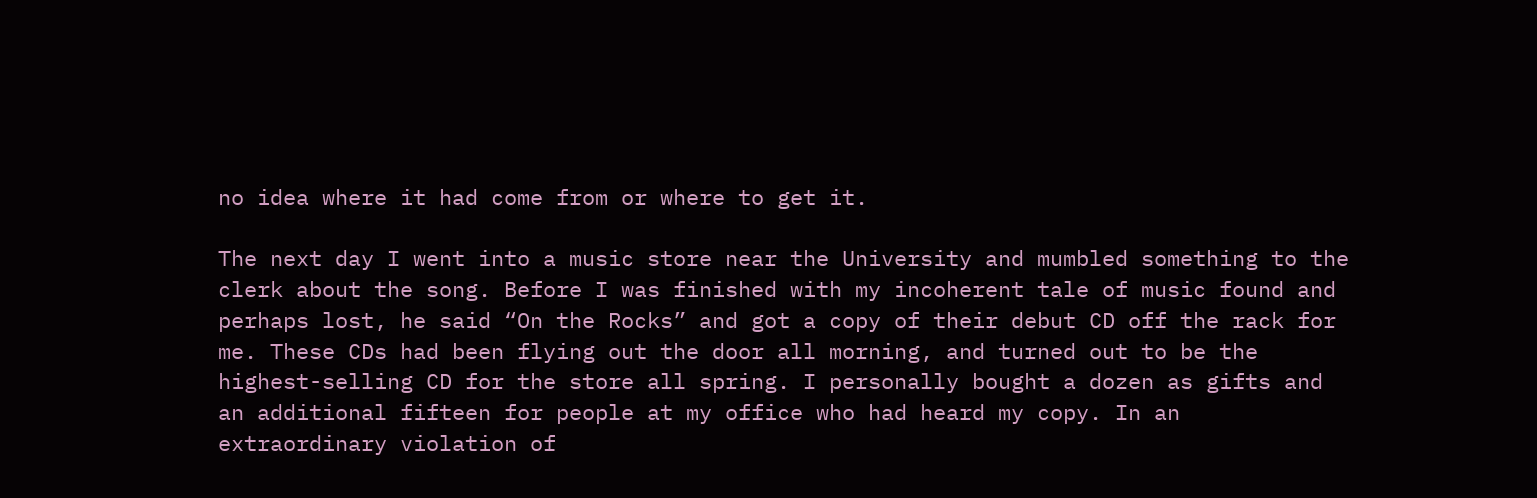no idea where it had come from or where to get it.

The next day I went into a music store near the University and mumbled something to the clerk about the song. Before I was finished with my incoherent tale of music found and perhaps lost, he said “On the Rocks” and got a copy of their debut CD off the rack for me. These CDs had been flying out the door all morning, and turned out to be the highest-selling CD for the store all spring. I personally bought a dozen as gifts and an additional fifteen for people at my office who had heard my copy. In an extraordinary violation of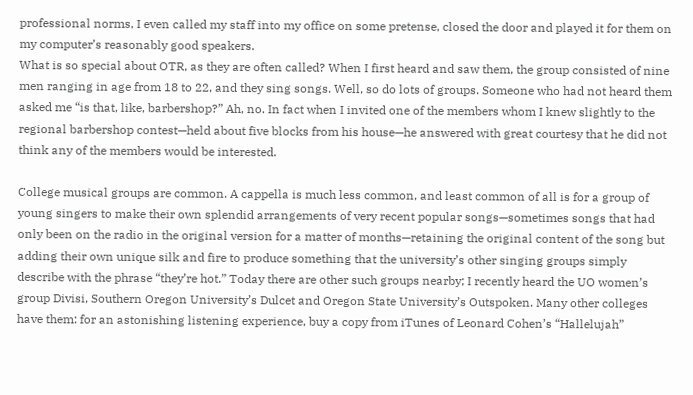professional norms, I even called my staff into my office on some pretense, closed the door and played it for them on my computer’s reasonably good speakers.
What is so special about OTR, as they are often called? When I first heard and saw them, the group consisted of nine men ranging in age from 18 to 22, and they sing songs. Well, so do lots of groups. Someone who had not heard them asked me “is that, like, barbershop?” Ah, no. In fact when I invited one of the members whom I knew slightly to the regional barbershop contest—held about five blocks from his house—he answered with great courtesy that he did not think any of the members would be interested.

College musical groups are common. A cappella is much less common, and least common of all is for a group of young singers to make their own splendid arrangements of very recent popular songs—sometimes songs that had only been on the radio in the original version for a matter of months—retaining the original content of the song but adding their own unique silk and fire to produce something that the university’s other singing groups simply describe with the phrase “they’re hot.” Today there are other such groups nearby; I recently heard the UO women’s group Divisi, Southern Oregon University’s Dulcet and Oregon State University’s Outspoken. Many other colleges have them: for an astonishing listening experience, buy a copy from iTunes of Leonard Cohen’s “Hallelujah”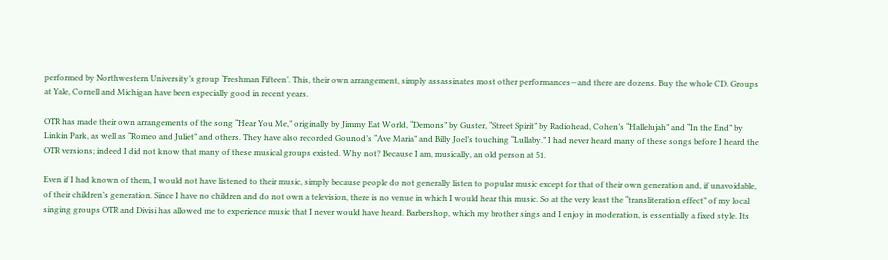performed by Northwestern University’s group ‘Freshman Fifteen’. This, their own arrangement, simply assassinates most other performances—and there are dozens. Buy the whole CD. Groups at Yale, Cornell and Michigan have been especially good in recent years.

OTR has made their own arrangements of the song “Hear You Me,” originally by Jimmy Eat World, “Demons” by Guster, “Street Spirit” by Radiohead, Cohen’s “Hallelujah” and “In the End” by Linkin Park, as well as “Romeo and Juliet” and others. They have also recorded Gounod’s “Ave Maria” and Billy Joel’s touching “Lullaby.” I had never heard many of these songs before I heard the OTR versions; indeed I did not know that many of these musical groups existed. Why not? Because I am, musically, an old person at 51.

Even if I had known of them, I would not have listened to their music, simply because people do not generally listen to popular music except for that of their own generation and, if unavoidable, of their children’s generation. Since I have no children and do not own a television, there is no venue in which I would hear this music. So at the very least the “transliteration effect” of my local singing groups OTR and Divisi has allowed me to experience music that I never would have heard. Barbershop, which my brother sings and I enjoy in moderation, is essentially a fixed style. Its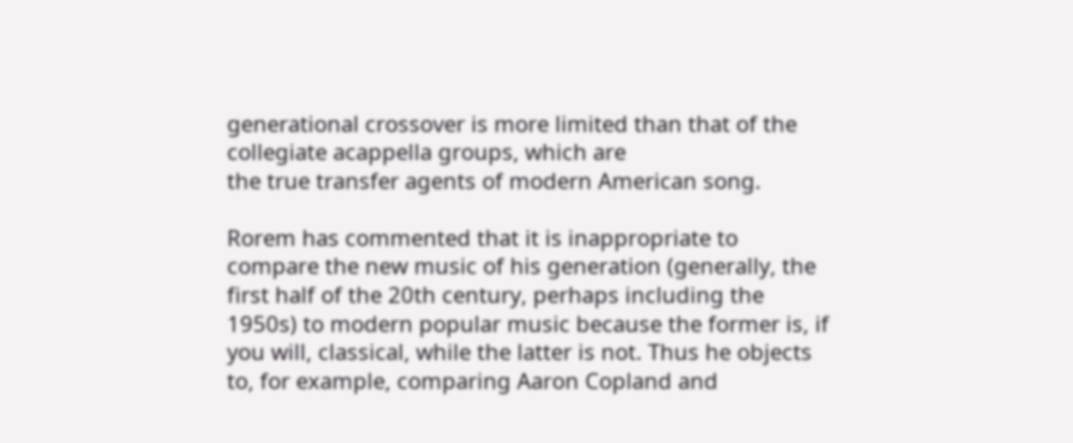generational crossover is more limited than that of the collegiate acappella groups, which are
the true transfer agents of modern American song.

Rorem has commented that it is inappropriate to compare the new music of his generation (generally, the first half of the 20th century, perhaps including the 1950s) to modern popular music because the former is, if you will, classical, while the latter is not. Thus he objects to, for example, comparing Aaron Copland and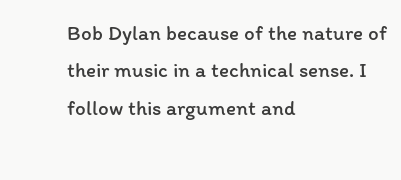Bob Dylan because of the nature of their music in a technical sense. I follow this argument and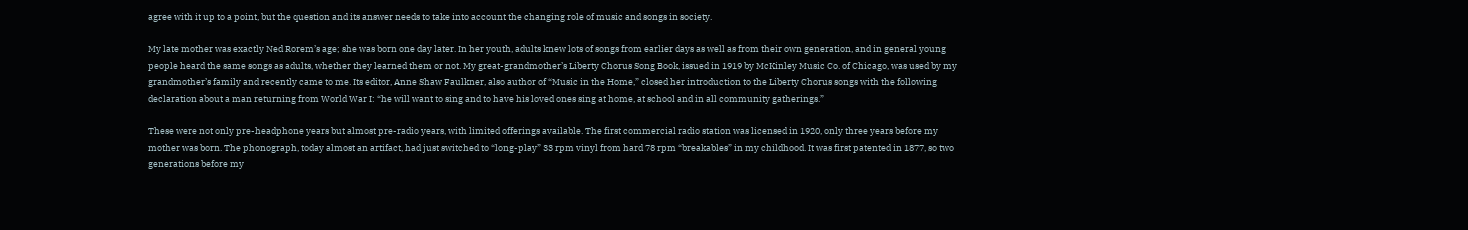agree with it up to a point, but the question and its answer needs to take into account the changing role of music and songs in society.

My late mother was exactly Ned Rorem’s age; she was born one day later. In her youth, adults knew lots of songs from earlier days as well as from their own generation, and in general young people heard the same songs as adults, whether they learned them or not. My great-grandmother’s Liberty Chorus Song Book, issued in 1919 by McKinley Music Co. of Chicago, was used by my grandmother’s family and recently came to me. Its editor, Anne Shaw Faulkner, also author of “Music in the Home,” closed her introduction to the Liberty Chorus songs with the following declaration about a man returning from World War I: “he will want to sing and to have his loved ones sing at home, at school and in all community gatherings.”

These were not only pre-headphone years but almost pre-radio years, with limited offerings available. The first commercial radio station was licensed in 1920, only three years before my mother was born. The phonograph, today almost an artifact, had just switched to “long-play” 33 rpm vinyl from hard 78 rpm “breakables” in my childhood. It was first patented in 1877, so two generations before my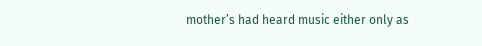mother’s had heard music either only as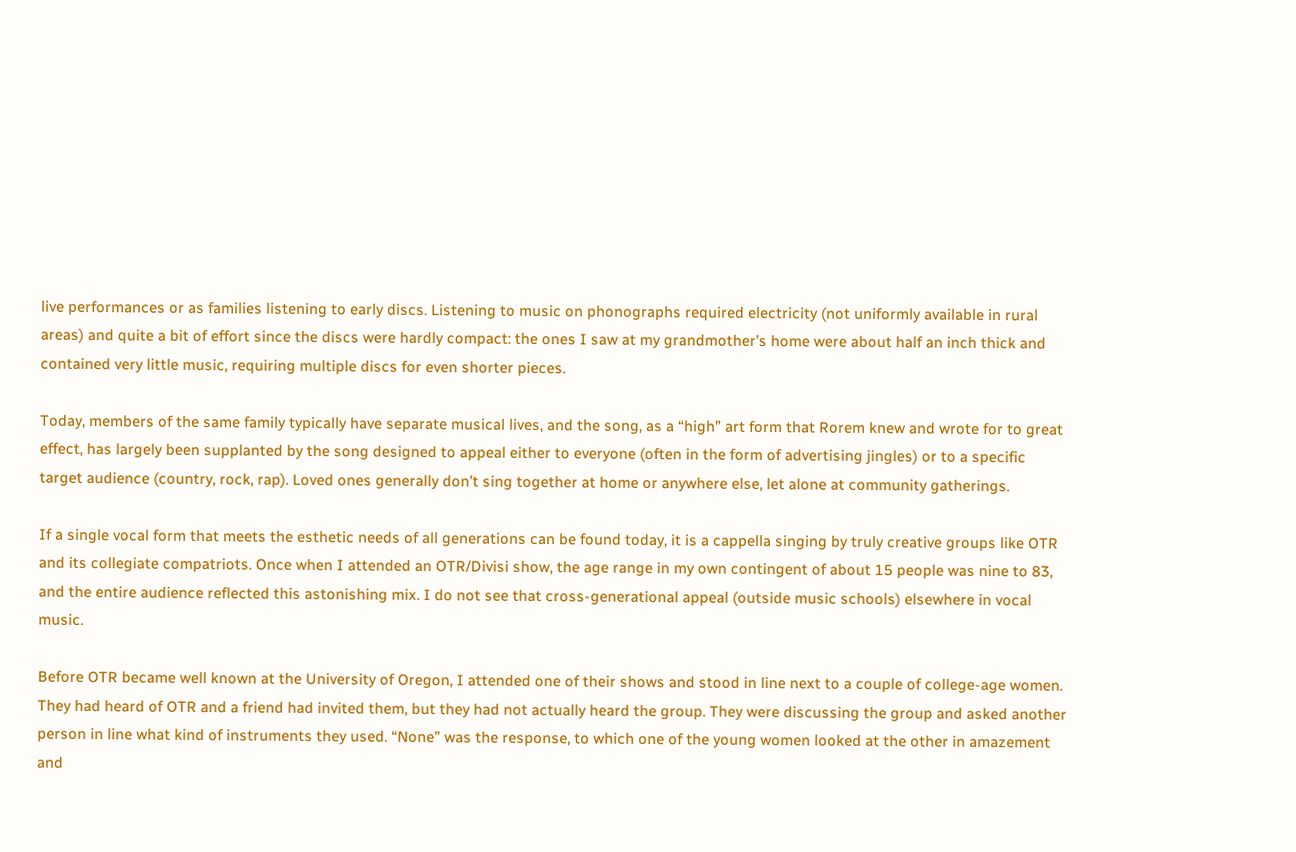live performances or as families listening to early discs. Listening to music on phonographs required electricity (not uniformly available in rural areas) and quite a bit of effort since the discs were hardly compact: the ones I saw at my grandmother’s home were about half an inch thick and contained very little music, requiring multiple discs for even shorter pieces.

Today, members of the same family typically have separate musical lives, and the song, as a “high” art form that Rorem knew and wrote for to great effect, has largely been supplanted by the song designed to appeal either to everyone (often in the form of advertising jingles) or to a specific target audience (country, rock, rap). Loved ones generally don’t sing together at home or anywhere else, let alone at community gatherings.

If a single vocal form that meets the esthetic needs of all generations can be found today, it is a cappella singing by truly creative groups like OTR and its collegiate compatriots. Once when I attended an OTR/Divisi show, the age range in my own contingent of about 15 people was nine to 83, and the entire audience reflected this astonishing mix. I do not see that cross-generational appeal (outside music schools) elsewhere in vocal music.

Before OTR became well known at the University of Oregon, I attended one of their shows and stood in line next to a couple of college-age women. They had heard of OTR and a friend had invited them, but they had not actually heard the group. They were discussing the group and asked another person in line what kind of instruments they used. “None” was the response, to which one of the young women looked at the other in amazement and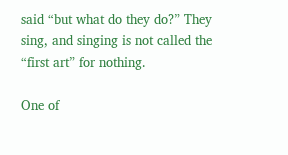said “but what do they do?” They sing, and singing is not called the “first art” for nothing.

One of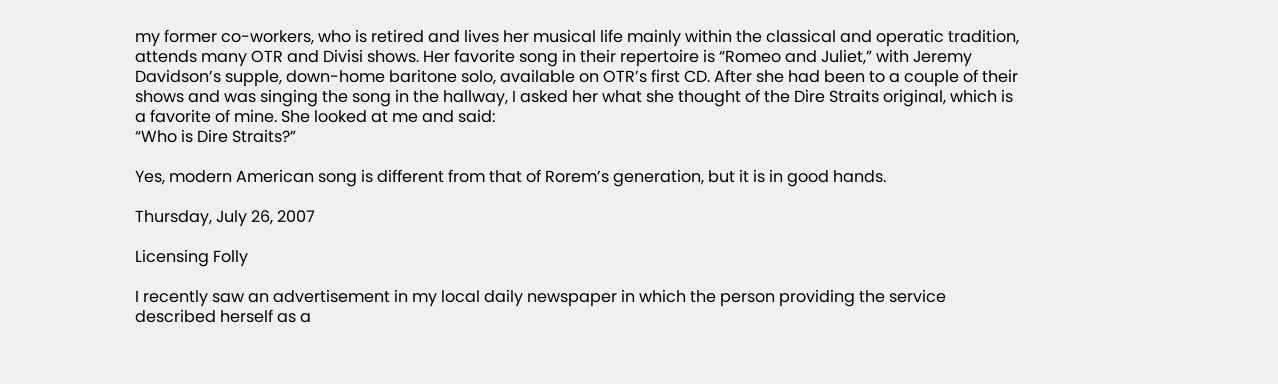my former co-workers, who is retired and lives her musical life mainly within the classical and operatic tradition, attends many OTR and Divisi shows. Her favorite song in their repertoire is “Romeo and Juliet,” with Jeremy Davidson’s supple, down-home baritone solo, available on OTR’s first CD. After she had been to a couple of their shows and was singing the song in the hallway, I asked her what she thought of the Dire Straits original, which is a favorite of mine. She looked at me and said:
“Who is Dire Straits?”

Yes, modern American song is different from that of Rorem’s generation, but it is in good hands.

Thursday, July 26, 2007

Licensing Folly

I recently saw an advertisement in my local daily newspaper in which the person providing the service described herself as a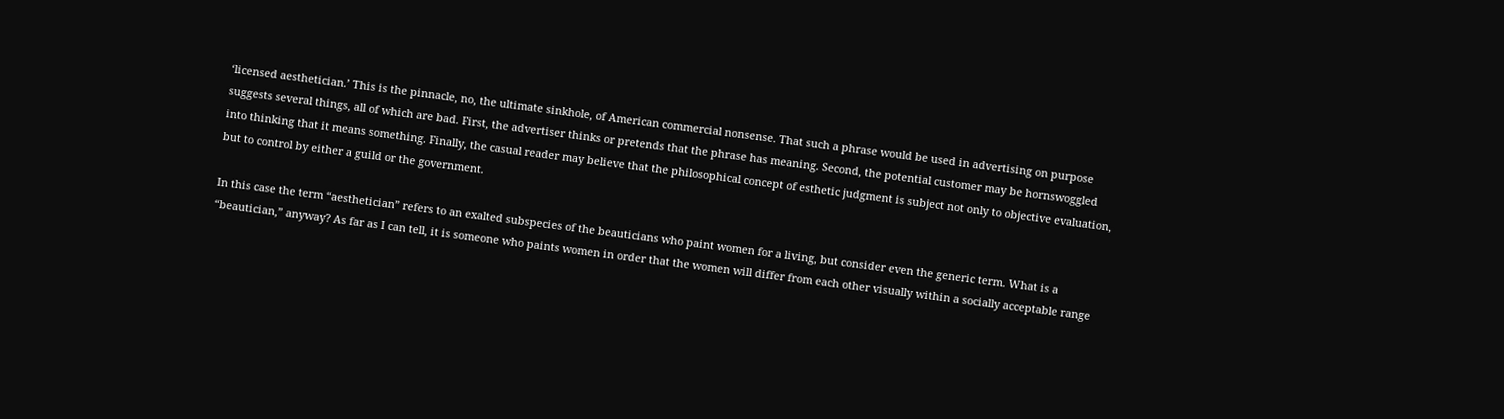‘licensed aesthetician.’ This is the pinnacle, no, the ultimate sinkhole, of American commercial nonsense. That such a phrase would be used in advertising on purpose suggests several things, all of which are bad. First, the advertiser thinks or pretends that the phrase has meaning. Second, the potential customer may be hornswoggled into thinking that it means something. Finally, the casual reader may believe that the philosophical concept of esthetic judgment is subject not only to objective evaluation, but to control by either a guild or the government.

In this case the term “aesthetician” refers to an exalted subspecies of the beauticians who paint women for a living, but consider even the generic term. What is a “beautician,” anyway? As far as I can tell, it is someone who paints women in order that the women will differ from each other visually within a socially acceptable range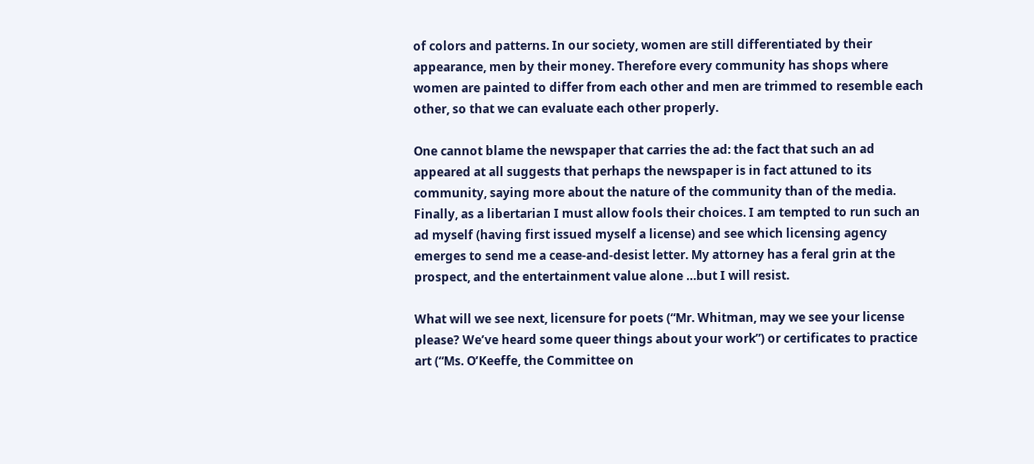of colors and patterns. In our society, women are still differentiated by their appearance, men by their money. Therefore every community has shops where women are painted to differ from each other and men are trimmed to resemble each other, so that we can evaluate each other properly.

One cannot blame the newspaper that carries the ad: the fact that such an ad appeared at all suggests that perhaps the newspaper is in fact attuned to its community, saying more about the nature of the community than of the media. Finally, as a libertarian I must allow fools their choices. I am tempted to run such an ad myself (having first issued myself a license) and see which licensing agency emerges to send me a cease-and-desist letter. My attorney has a feral grin at the prospect, and the entertainment value alone …but I will resist.

What will we see next, licensure for poets (“Mr. Whitman, may we see your license please? We’ve heard some queer things about your work”) or certificates to practice art (“Ms. O’Keeffe, the Committee on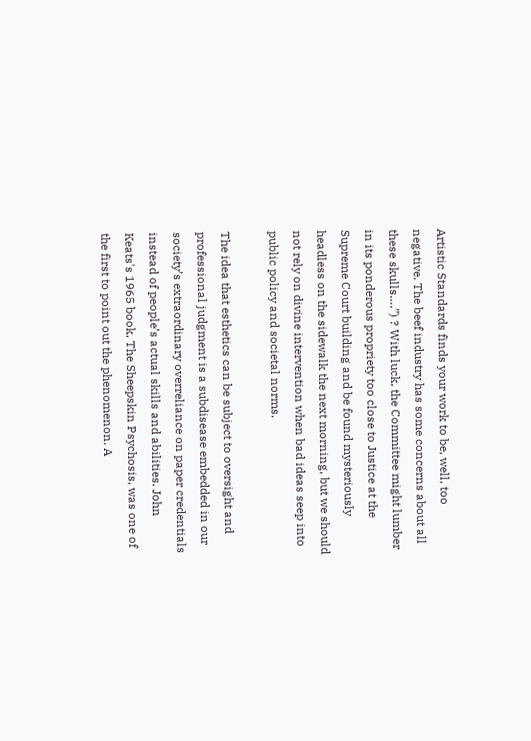Artistic Standards finds your work to be, well, too negative. The beef industry has some concerns about all these skulls….”) ? With luck, the Committee might lumber in its ponderous propriety too close to Justice at the Supreme Court building and be found mysteriously headless on the sidewalk the next morning, but we should not rely on divine intervention when bad ideas seep into public policy and societal norms.

The idea that esthetics can be subject to oversight and professional judgment is a subdisease embedded in our society’s extraordinary overreliance on paper credentials instead of people’s actual skills and abilities. John Keats's 1965 book, The Sheepskin Psychosis, was one of the first to point out the phenomenon. A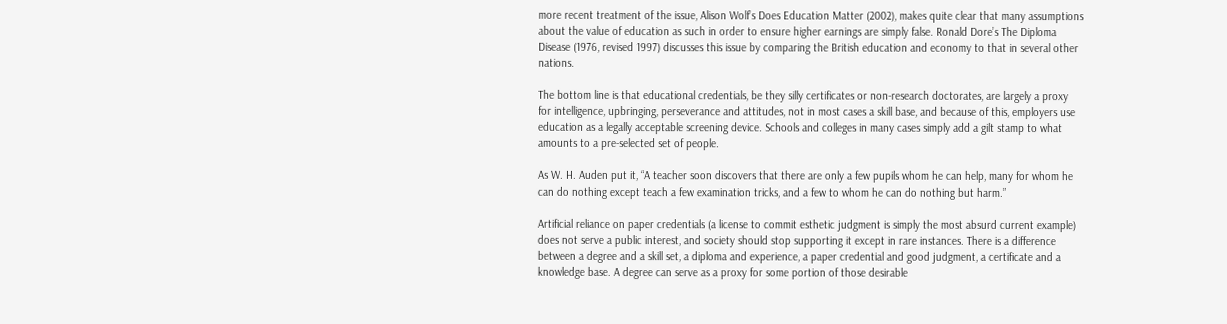more recent treatment of the issue, Alison Wolf’s Does Education Matter (2002), makes quite clear that many assumptions about the value of education as such in order to ensure higher earnings are simply false. Ronald Dore’s The Diploma Disease (1976, revised 1997) discusses this issue by comparing the British education and economy to that in several other nations.

The bottom line is that educational credentials, be they silly certificates or non-research doctorates, are largely a proxy for intelligence, upbringing, perseverance and attitudes, not in most cases a skill base, and because of this, employers use education as a legally acceptable screening device. Schools and colleges in many cases simply add a gilt stamp to what amounts to a pre-selected set of people.

As W. H. Auden put it, “A teacher soon discovers that there are only a few pupils whom he can help, many for whom he can do nothing except teach a few examination tricks, and a few to whom he can do nothing but harm.”

Artificial reliance on paper credentials (a license to commit esthetic judgment is simply the most absurd current example) does not serve a public interest, and society should stop supporting it except in rare instances. There is a difference between a degree and a skill set, a diploma and experience, a paper credential and good judgment, a certificate and a knowledge base. A degree can serve as a proxy for some portion of those desirable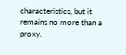characteristics, but it remains no more than a proxy.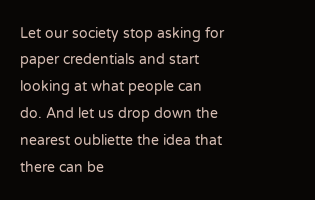Let our society stop asking for paper credentials and start looking at what people can do. And let us drop down the nearest oubliette the idea that there can be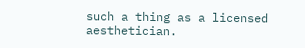such a thing as a licensed aesthetician.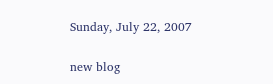Sunday, July 22, 2007

new blog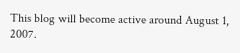This blog will become active around August 1, 2007.